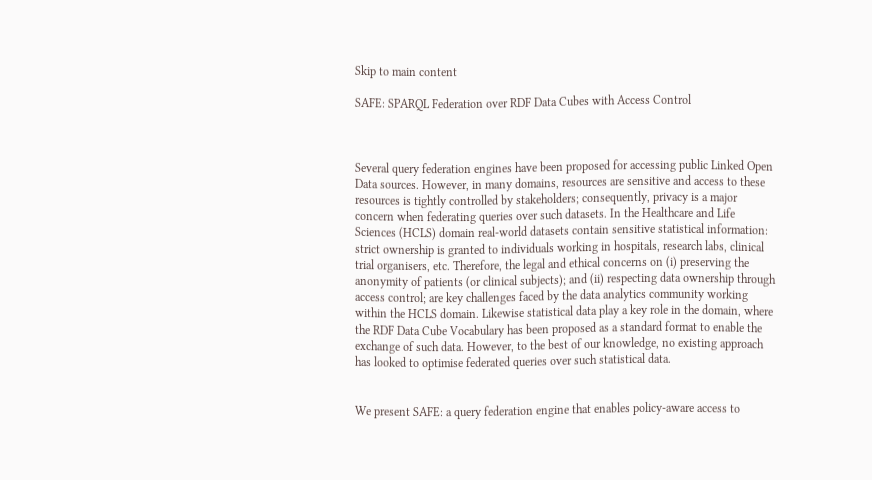Skip to main content

SAFE: SPARQL Federation over RDF Data Cubes with Access Control



Several query federation engines have been proposed for accessing public Linked Open Data sources. However, in many domains, resources are sensitive and access to these resources is tightly controlled by stakeholders; consequently, privacy is a major concern when federating queries over such datasets. In the Healthcare and Life Sciences (HCLS) domain real-world datasets contain sensitive statistical information: strict ownership is granted to individuals working in hospitals, research labs, clinical trial organisers, etc. Therefore, the legal and ethical concerns on (i) preserving the anonymity of patients (or clinical subjects); and (ii) respecting data ownership through access control; are key challenges faced by the data analytics community working within the HCLS domain. Likewise statistical data play a key role in the domain, where the RDF Data Cube Vocabulary has been proposed as a standard format to enable the exchange of such data. However, to the best of our knowledge, no existing approach has looked to optimise federated queries over such statistical data.


We present SAFE: a query federation engine that enables policy-aware access to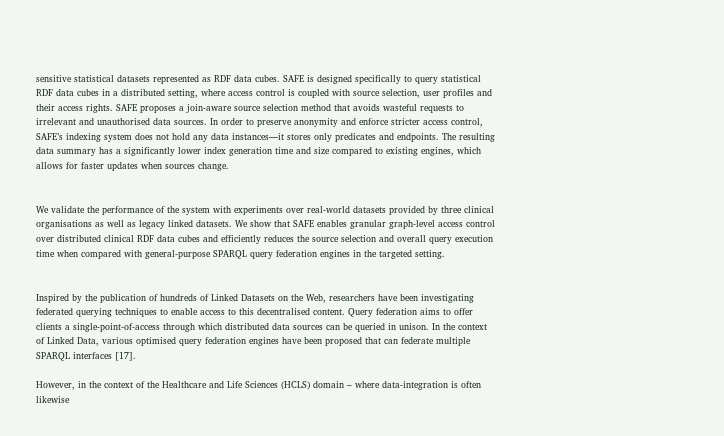sensitive statistical datasets represented as RDF data cubes. SAFE is designed specifically to query statistical RDF data cubes in a distributed setting, where access control is coupled with source selection, user profiles and their access rights. SAFE proposes a join-aware source selection method that avoids wasteful requests to irrelevant and unauthorised data sources. In order to preserve anonymity and enforce stricter access control, SAFE’s indexing system does not hold any data instances—it stores only predicates and endpoints. The resulting data summary has a significantly lower index generation time and size compared to existing engines, which allows for faster updates when sources change.


We validate the performance of the system with experiments over real-world datasets provided by three clinical organisations as well as legacy linked datasets. We show that SAFE enables granular graph-level access control over distributed clinical RDF data cubes and efficiently reduces the source selection and overall query execution time when compared with general-purpose SPARQL query federation engines in the targeted setting.


Inspired by the publication of hundreds of Linked Datasets on the Web, researchers have been investigating federated querying techniques to enable access to this decentralised content. Query federation aims to offer clients a single-point-of-access through which distributed data sources can be queried in unison. In the context of Linked Data, various optimised query federation engines have been proposed that can federate multiple SPARQL interfaces [17].

However, in the context of the Healthcare and Life Sciences (HCLS) domain – where data-integration is often likewise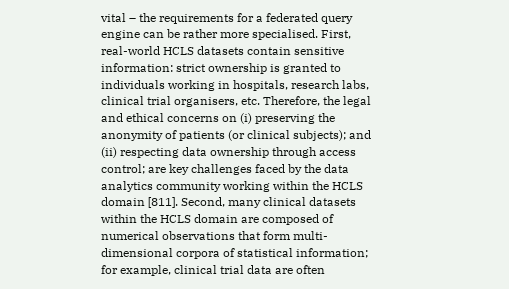vital – the requirements for a federated query engine can be rather more specialised. First, real-world HCLS datasets contain sensitive information: strict ownership is granted to individuals working in hospitals, research labs, clinical trial organisers, etc. Therefore, the legal and ethical concerns on (i) preserving the anonymity of patients (or clinical subjects); and (ii) respecting data ownership through access control; are key challenges faced by the data analytics community working within the HCLS domain [811]. Second, many clinical datasets within the HCLS domain are composed of numerical observations that form multi-dimensional corpora of statistical information; for example, clinical trial data are often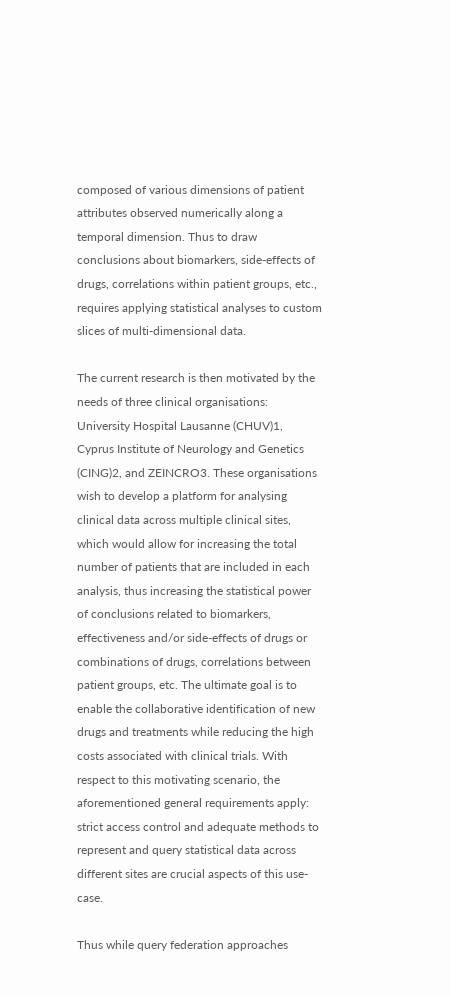composed of various dimensions of patient attributes observed numerically along a temporal dimension. Thus to draw conclusions about biomarkers, side-effects of drugs, correlations within patient groups, etc., requires applying statistical analyses to custom slices of multi-dimensional data.

The current research is then motivated by the needs of three clinical organisations: University Hospital Lausanne (CHUV)1, Cyprus Institute of Neurology and Genetics (CING)2, and ZEINCRO3. These organisations wish to develop a platform for analysing clinical data across multiple clinical sites, which would allow for increasing the total number of patients that are included in each analysis, thus increasing the statistical power of conclusions related to biomarkers, effectiveness and/or side-effects of drugs or combinations of drugs, correlations between patient groups, etc. The ultimate goal is to enable the collaborative identification of new drugs and treatments while reducing the high costs associated with clinical trials. With respect to this motivating scenario, the aforementioned general requirements apply: strict access control and adequate methods to represent and query statistical data across different sites are crucial aspects of this use-case.

Thus while query federation approaches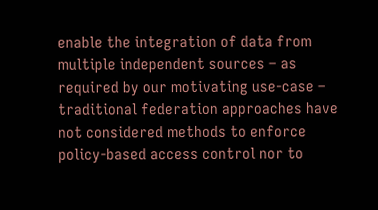enable the integration of data from multiple independent sources – as required by our motivating use-case – traditional federation approaches have not considered methods to enforce policy-based access control nor to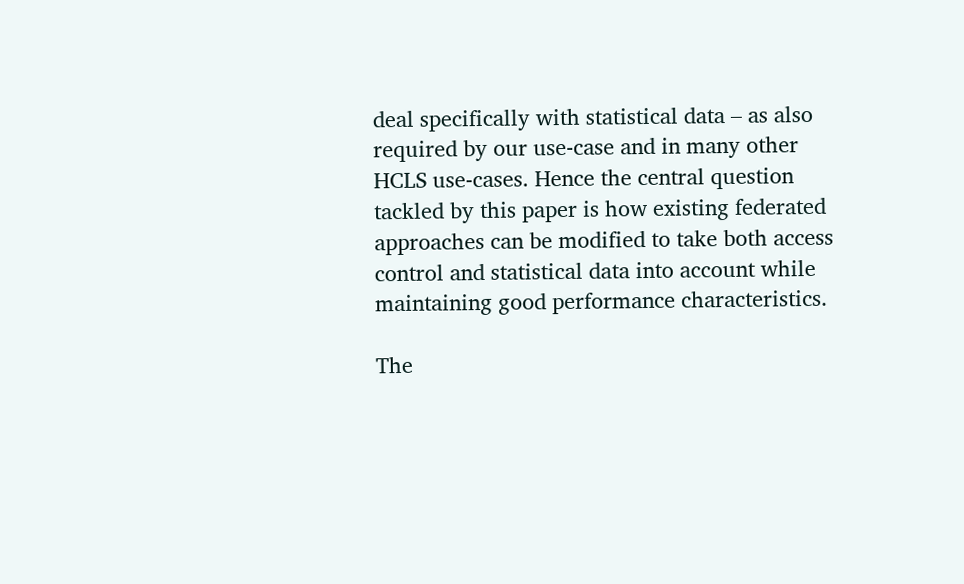deal specifically with statistical data – as also required by our use-case and in many other HCLS use-cases. Hence the central question tackled by this paper is how existing federated approaches can be modified to take both access control and statistical data into account while maintaining good performance characteristics.

The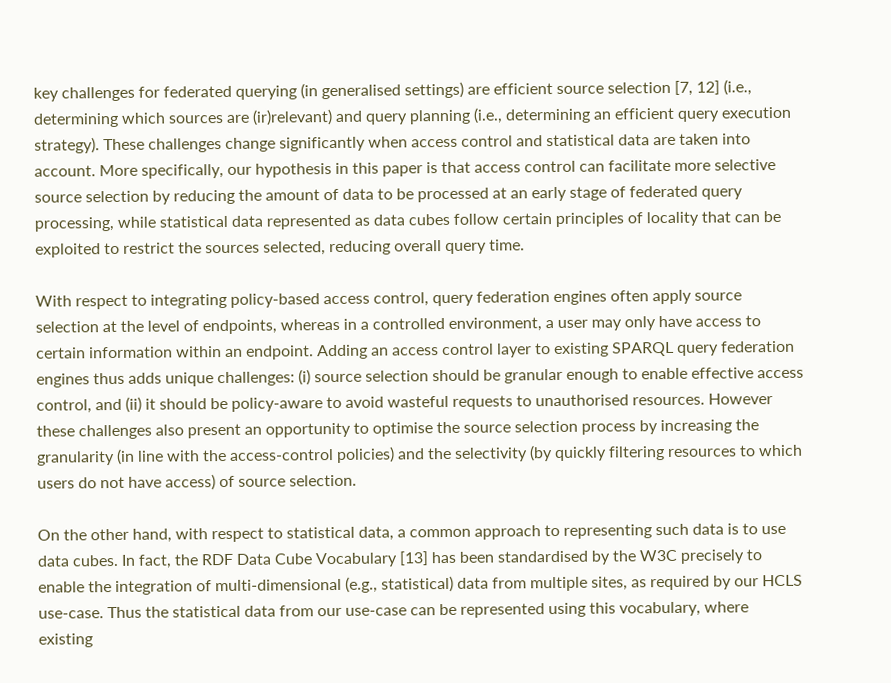key challenges for federated querying (in generalised settings) are efficient source selection [7, 12] (i.e., determining which sources are (ir)relevant) and query planning (i.e., determining an efficient query execution strategy). These challenges change significantly when access control and statistical data are taken into account. More specifically, our hypothesis in this paper is that access control can facilitate more selective source selection by reducing the amount of data to be processed at an early stage of federated query processing, while statistical data represented as data cubes follow certain principles of locality that can be exploited to restrict the sources selected, reducing overall query time.

With respect to integrating policy-based access control, query federation engines often apply source selection at the level of endpoints, whereas in a controlled environment, a user may only have access to certain information within an endpoint. Adding an access control layer to existing SPARQL query federation engines thus adds unique challenges: (i) source selection should be granular enough to enable effective access control, and (ii) it should be policy-aware to avoid wasteful requests to unauthorised resources. However these challenges also present an opportunity to optimise the source selection process by increasing the granularity (in line with the access-control policies) and the selectivity (by quickly filtering resources to which users do not have access) of source selection.

On the other hand, with respect to statistical data, a common approach to representing such data is to use data cubes. In fact, the RDF Data Cube Vocabulary [13] has been standardised by the W3C precisely to enable the integration of multi-dimensional (e.g., statistical) data from multiple sites, as required by our HCLS use-case. Thus the statistical data from our use-case can be represented using this vocabulary, where existing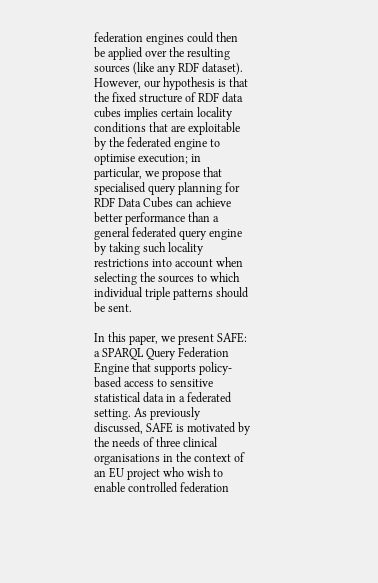federation engines could then be applied over the resulting sources (like any RDF dataset). However, our hypothesis is that the fixed structure of RDF data cubes implies certain locality conditions that are exploitable by the federated engine to optimise execution; in particular, we propose that specialised query planning for RDF Data Cubes can achieve better performance than a general federated query engine by taking such locality restrictions into account when selecting the sources to which individual triple patterns should be sent.

In this paper, we present SAFE: a SPARQL Query Federation Engine that supports policy-based access to sensitive statistical data in a federated setting. As previously discussed, SAFE is motivated by the needs of three clinical organisations in the context of an EU project who wish to enable controlled federation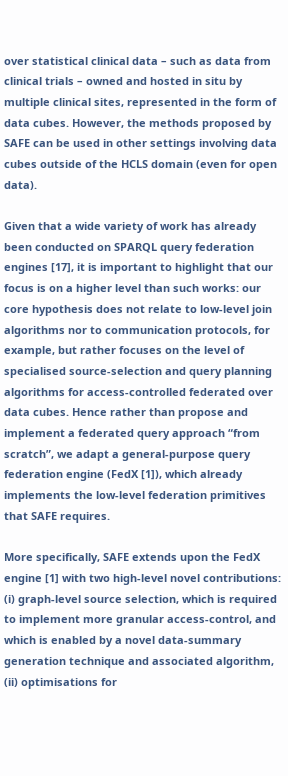over statistical clinical data – such as data from clinical trials – owned and hosted in situ by multiple clinical sites, represented in the form of data cubes. However, the methods proposed by SAFE can be used in other settings involving data cubes outside of the HCLS domain (even for open data).

Given that a wide variety of work has already been conducted on SPARQL query federation engines [17], it is important to highlight that our focus is on a higher level than such works: our core hypothesis does not relate to low-level join algorithms nor to communication protocols, for example, but rather focuses on the level of specialised source-selection and query planning algorithms for access-controlled federated over data cubes. Hence rather than propose and implement a federated query approach “from scratch”, we adapt a general-purpose query federation engine (FedX [1]), which already implements the low-level federation primitives that SAFE requires.

More specifically, SAFE extends upon the FedX engine [1] with two high-level novel contributions: (i) graph-level source selection, which is required to implement more granular access-control, and which is enabled by a novel data-summary generation technique and associated algorithm, (ii) optimisations for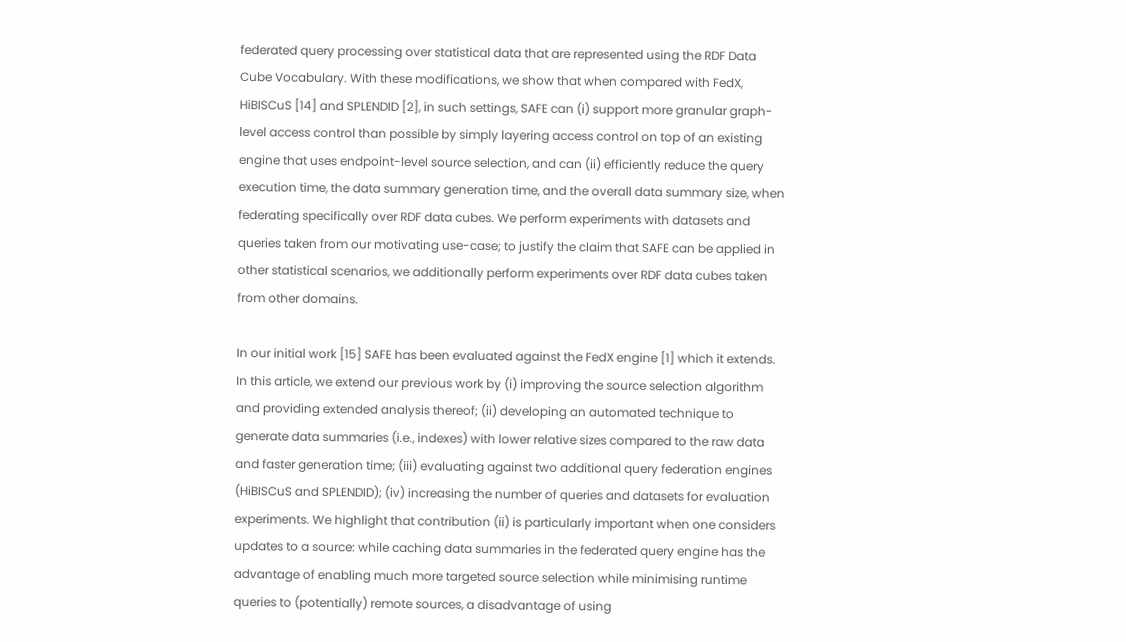federated query processing over statistical data that are represented using the RDF Data Cube Vocabulary. With these modifications, we show that when compared with FedX, HiBISCuS [14] and SPLENDID [2], in such settings, SAFE can (i) support more granular graph-level access control than possible by simply layering access control on top of an existing engine that uses endpoint-level source selection, and can (ii) efficiently reduce the query execution time, the data summary generation time, and the overall data summary size, when federating specifically over RDF data cubes. We perform experiments with datasets and queries taken from our motivating use-case; to justify the claim that SAFE can be applied in other statistical scenarios, we additionally perform experiments over RDF data cubes taken from other domains.

In our initial work [15] SAFE has been evaluated against the FedX engine [1] which it extends. In this article, we extend our previous work by (i) improving the source selection algorithm and providing extended analysis thereof; (ii) developing an automated technique to generate data summaries (i.e., indexes) with lower relative sizes compared to the raw data and faster generation time; (iii) evaluating against two additional query federation engines (HiBISCuS and SPLENDID); (iv) increasing the number of queries and datasets for evaluation experiments. We highlight that contribution (ii) is particularly important when one considers updates to a source: while caching data summaries in the federated query engine has the advantage of enabling much more targeted source selection while minimising runtime queries to (potentially) remote sources, a disadvantage of using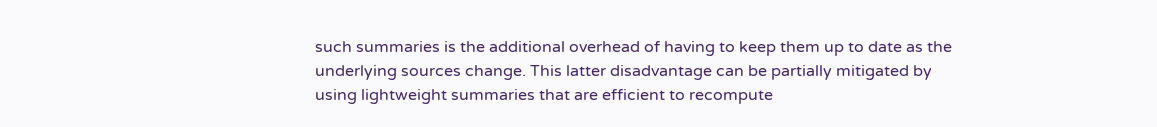such summaries is the additional overhead of having to keep them up to date as the underlying sources change. This latter disadvantage can be partially mitigated by using lightweight summaries that are efficient to recompute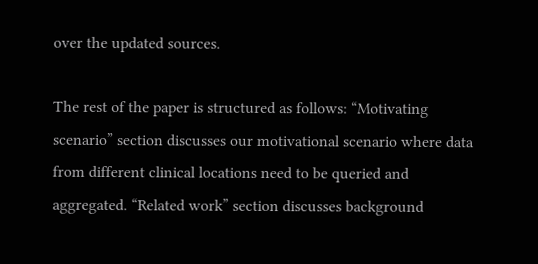over the updated sources.

The rest of the paper is structured as follows: “Motivating scenario” section discusses our motivational scenario where data from different clinical locations need to be queried and aggregated. “Related work” section discusses background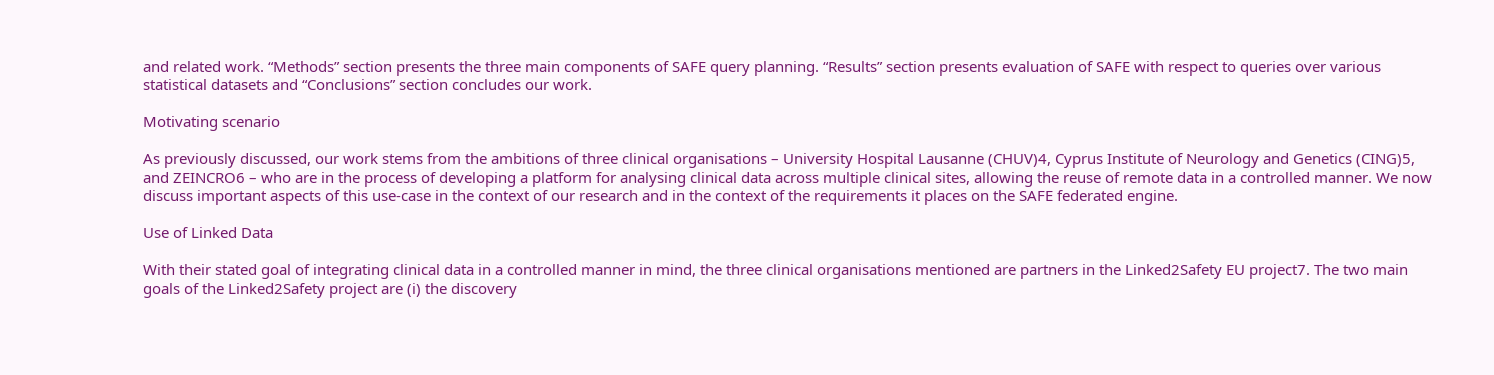and related work. “Methods” section presents the three main components of SAFE query planning. “Results” section presents evaluation of SAFE with respect to queries over various statistical datasets and “Conclusions” section concludes our work.

Motivating scenario

As previously discussed, our work stems from the ambitions of three clinical organisations – University Hospital Lausanne (CHUV)4, Cyprus Institute of Neurology and Genetics (CING)5, and ZEINCRO6 – who are in the process of developing a platform for analysing clinical data across multiple clinical sites, allowing the reuse of remote data in a controlled manner. We now discuss important aspects of this use-case in the context of our research and in the context of the requirements it places on the SAFE federated engine.

Use of Linked Data

With their stated goal of integrating clinical data in a controlled manner in mind, the three clinical organisations mentioned are partners in the Linked2Safety EU project7. The two main goals of the Linked2Safety project are (i) the discovery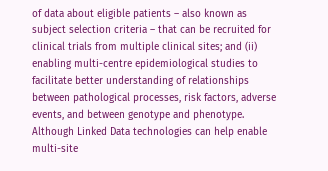of data about eligible patients – also known as subject selection criteria – that can be recruited for clinical trials from multiple clinical sites; and (ii) enabling multi-centre epidemiological studies to facilitate better understanding of relationships between pathological processes, risk factors, adverse events, and between genotype and phenotype. Although Linked Data technologies can help enable multi-site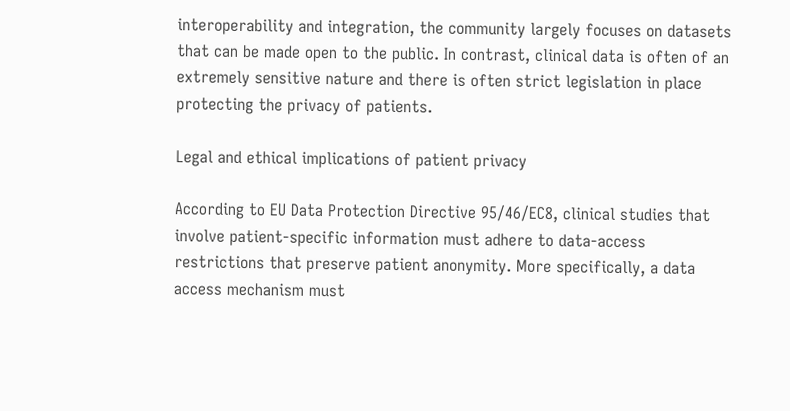interoperability and integration, the community largely focuses on datasets that can be made open to the public. In contrast, clinical data is often of an extremely sensitive nature and there is often strict legislation in place protecting the privacy of patients.

Legal and ethical implications of patient privacy

According to EU Data Protection Directive 95/46/EC8, clinical studies that involve patient-specific information must adhere to data-access restrictions that preserve patient anonymity. More specifically, a data access mechanism must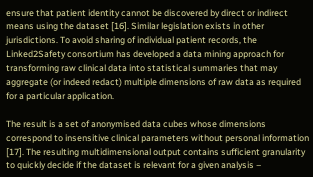ensure that patient identity cannot be discovered by direct or indirect means using the dataset [16]. Similar legislation exists in other jurisdictions. To avoid sharing of individual patient records, the Linked2Safety consortium has developed a data mining approach for transforming raw clinical data into statistical summaries that may aggregate (or indeed redact) multiple dimensions of raw data as required for a particular application.

The result is a set of anonymised data cubes whose dimensions correspond to insensitive clinical parameters without personal information [17]. The resulting multidimensional output contains sufficient granularity to quickly decide if the dataset is relevant for a given analysis –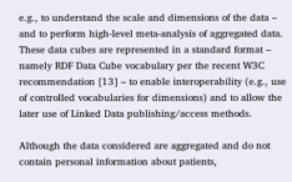e.g., to understand the scale and dimensions of the data – and to perform high-level meta-analysis of aggregated data. These data cubes are represented in a standard format – namely RDF Data Cube vocabulary per the recent W3C recommendation [13] – to enable interoperability (e.g., use of controlled vocabularies for dimensions) and to allow the later use of Linked Data publishing/access methods.

Although the data considered are aggregated and do not contain personal information about patients,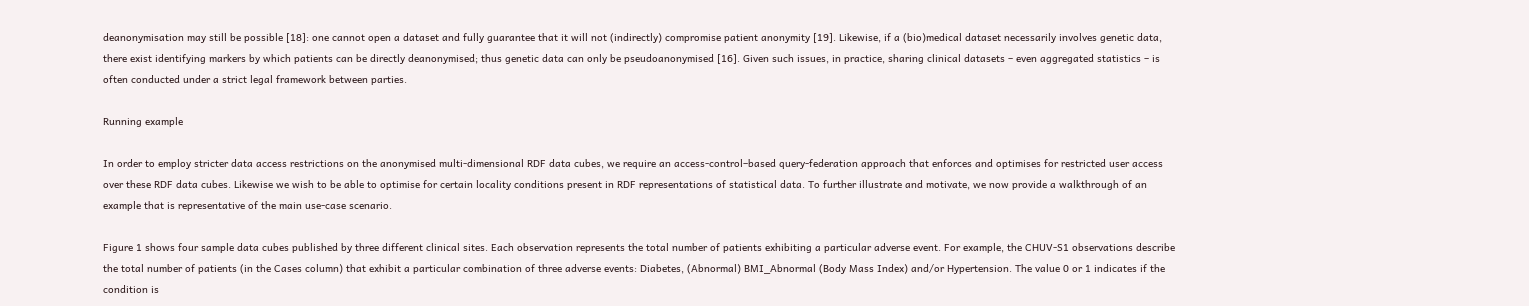deanonymisation may still be possible [18]: one cannot open a dataset and fully guarantee that it will not (indirectly) compromise patient anonymity [19]. Likewise, if a (bio)medical dataset necessarily involves genetic data, there exist identifying markers by which patients can be directly deanonymised; thus genetic data can only be pseudoanonymised [16]. Given such issues, in practice, sharing clinical datasets – even aggregated statistics – is often conducted under a strict legal framework between parties.

Running example

In order to employ stricter data access restrictions on the anonymised multi-dimensional RDF data cubes, we require an access-control–based query-federation approach that enforces and optimises for restricted user access over these RDF data cubes. Likewise we wish to be able to optimise for certain locality conditions present in RDF representations of statistical data. To further illustrate and motivate, we now provide a walkthrough of an example that is representative of the main use-case scenario.

Figure 1 shows four sample data cubes published by three different clinical sites. Each observation represents the total number of patients exhibiting a particular adverse event. For example, the CHUV-S1 observations describe the total number of patients (in the Cases column) that exhibit a particular combination of three adverse events: Diabetes, (Abnormal) BMI_Abnormal (Body Mass Index) and/or Hypertension. The value 0 or 1 indicates if the condition is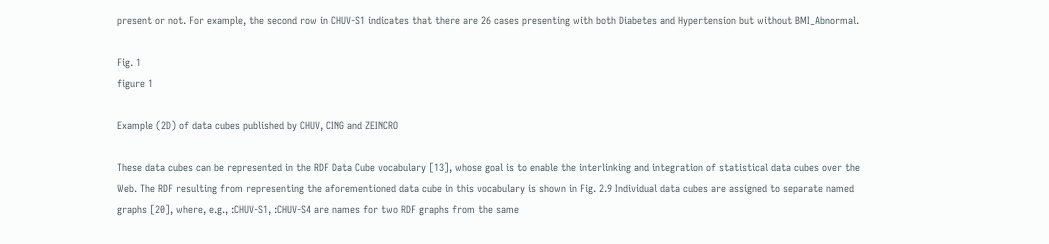present or not. For example, the second row in CHUV-S1 indicates that there are 26 cases presenting with both Diabetes and Hypertension but without BMI_Abnormal.

Fig. 1
figure 1

Example (2D) of data cubes published by CHUV, CING and ZEINCRO

These data cubes can be represented in the RDF Data Cube vocabulary [13], whose goal is to enable the interlinking and integration of statistical data cubes over the Web. The RDF resulting from representing the aforementioned data cube in this vocabulary is shown in Fig. 2.9 Individual data cubes are assigned to separate named graphs [20], where, e.g., :CHUV-S1, :CHUV-S4 are names for two RDF graphs from the same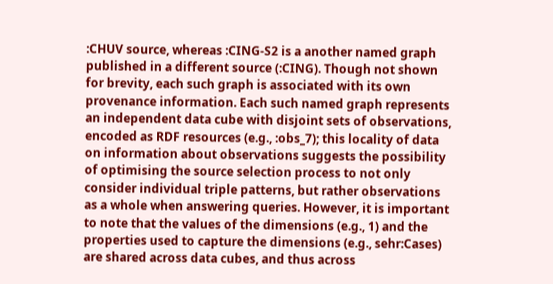:CHUV source, whereas :CING-S2 is a another named graph published in a different source (:CING). Though not shown for brevity, each such graph is associated with its own provenance information. Each such named graph represents an independent data cube with disjoint sets of observations, encoded as RDF resources (e.g., :obs_7); this locality of data on information about observations suggests the possibility of optimising the source selection process to not only consider individual triple patterns, but rather observations as a whole when answering queries. However, it is important to note that the values of the dimensions (e.g., 1) and the properties used to capture the dimensions (e.g., sehr:Cases) are shared across data cubes, and thus across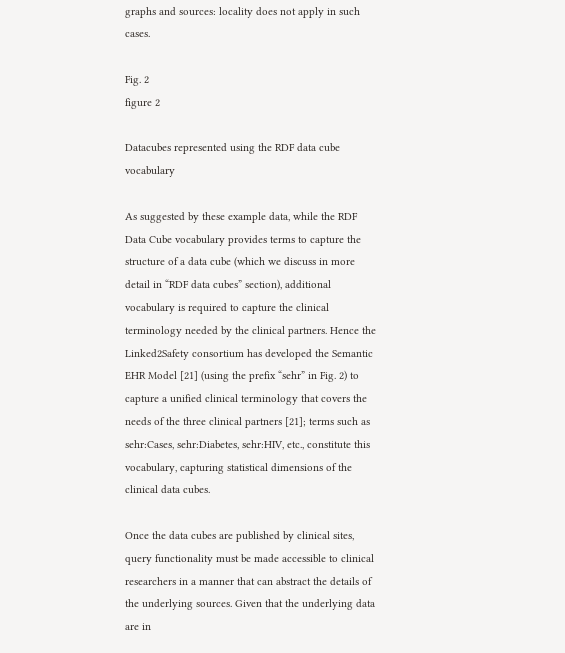graphs and sources: locality does not apply in such cases.

Fig. 2
figure 2

Datacubes represented using the RDF data cube vocabulary

As suggested by these example data, while the RDF Data Cube vocabulary provides terms to capture the structure of a data cube (which we discuss in more detail in “RDF data cubes” section), additional vocabulary is required to capture the clinical terminology needed by the clinical partners. Hence the Linked2Safety consortium has developed the Semantic EHR Model [21] (using the prefix “sehr” in Fig. 2) to capture a unified clinical terminology that covers the needs of the three clinical partners [21]; terms such as sehr:Cases, sehr:Diabetes, sehr:HIV, etc., constitute this vocabulary, capturing statistical dimensions of the clinical data cubes.

Once the data cubes are published by clinical sites, query functionality must be made accessible to clinical researchers in a manner that can abstract the details of the underlying sources. Given that the underlying data are in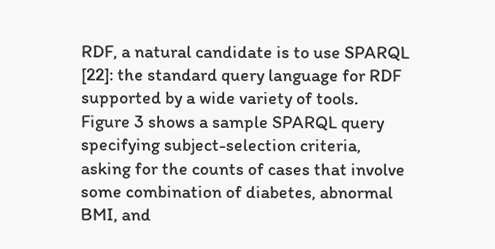RDF, a natural candidate is to use SPARQL [22]: the standard query language for RDF supported by a wide variety of tools. Figure 3 shows a sample SPARQL query specifying subject-selection criteria, asking for the counts of cases that involve some combination of diabetes, abnormal BMI, and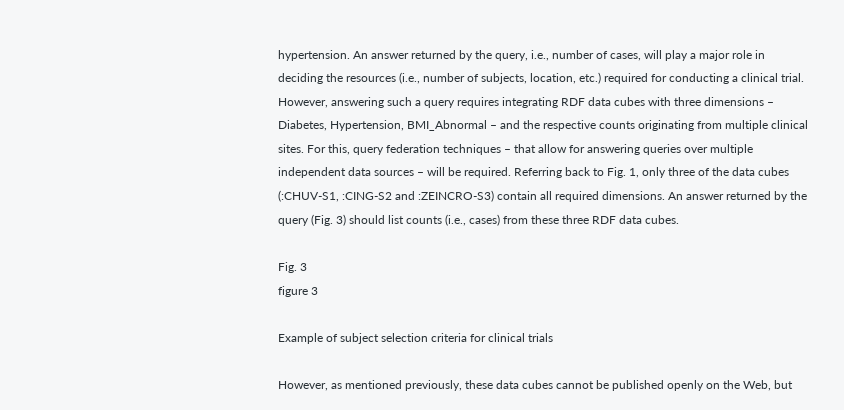hypertension. An answer returned by the query, i.e., number of cases, will play a major role in deciding the resources (i.e., number of subjects, location, etc.) required for conducting a clinical trial. However, answering such a query requires integrating RDF data cubes with three dimensions – Diabetes, Hypertension, BMI_Abnormal – and the respective counts originating from multiple clinical sites. For this, query federation techniques – that allow for answering queries over multiple independent data sources – will be required. Referring back to Fig. 1, only three of the data cubes (:CHUV-S1, :CING-S2 and :ZEINCRO-S3) contain all required dimensions. An answer returned by the query (Fig. 3) should list counts (i.e., cases) from these three RDF data cubes.

Fig. 3
figure 3

Example of subject selection criteria for clinical trials

However, as mentioned previously, these data cubes cannot be published openly on the Web, but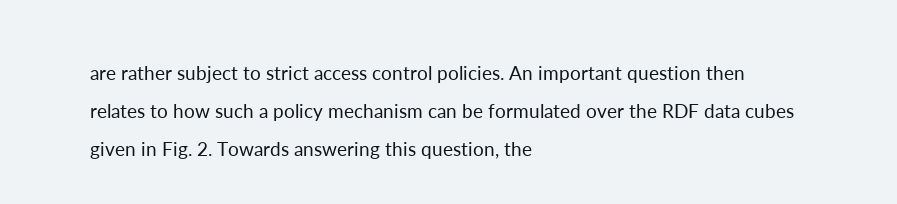are rather subject to strict access control policies. An important question then relates to how such a policy mechanism can be formulated over the RDF data cubes given in Fig. 2. Towards answering this question, the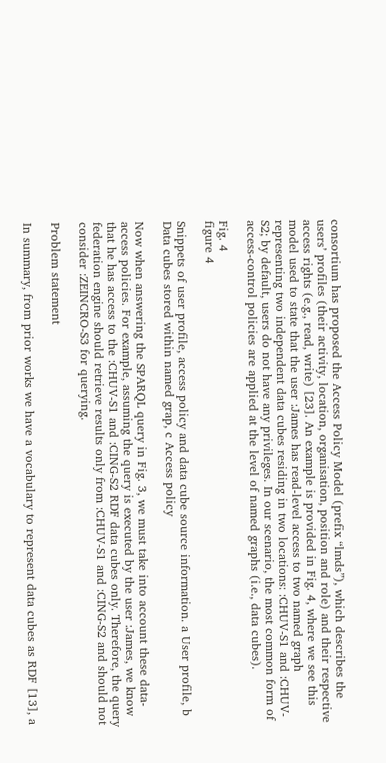consortium has proposed the Access Policy Model (prefix “lmds”), which describes the users’ profiles (their activity, location, organisation, position and role) and their respective access rights (e.g., read, write) [23]. An example is provided in Fig. 4, where we see this model used to state that the user :James has read-level access to two named graph representing two independent data cubes residing in two locations: :CHUV-S1 and :CHUV-S2; by default, users do not have any privileges. In our scenario, the most common form of access-control policies are applied at the level of named graphs (i.e., data cubes).

Fig. 4
figure 4

Snippets of user profile, access policy and data cube source information. a User profile, b Data cubes stored within named grap, c Access policy

Now when answering the SPARQL query in Fig. 3, we must take into account these data-access policies. For example, assuming the query is executed by the user :James, we know that he has access to the :CHUV-S1 and :CING-S2 RDF data cubes only. Therefore, the query federation engine should retrieve results only from :CHUV-S1 and :CING-S2 and should not consider :ZEINCRO-S3 for querying.

Problem statement

In summary, from prior works we have a vocabulary to represent data cubes as RDF [13], a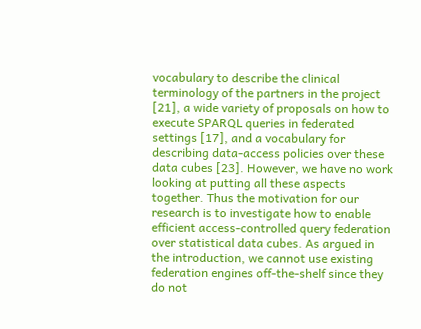vocabulary to describe the clinical terminology of the partners in the project [21], a wide variety of proposals on how to execute SPARQL queries in federated settings [17], and a vocabulary for describing data-access policies over these data cubes [23]. However, we have no work looking at putting all these aspects together. Thus the motivation for our research is to investigate how to enable efficient access-controlled query federation over statistical data cubes. As argued in the introduction, we cannot use existing federation engines off-the-shelf since they do not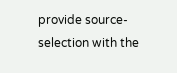provide source-selection with the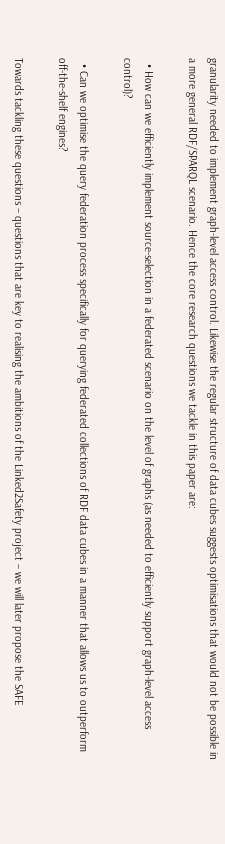granularity needed to implement graph-level access control. Likewise the regular structure of data cubes suggests optimisations that would not be possible in a more general RDF/SPARQL scenario. Hence the core research questions we tackle in this paper are:

  • How can we efficiently implement source-selection in a federated scenario on the level of graphs (as needed to efficiently support graph-level access control)?

  • Can we optimise the query federation process specifically for querying federated collections of RDF data cubes in a manner that allows us to outperform off-the-shelf engines?

Towards tackling these questions – questions that are key to realising the ambitions of the Linked2Safety project – we will later propose the SAFE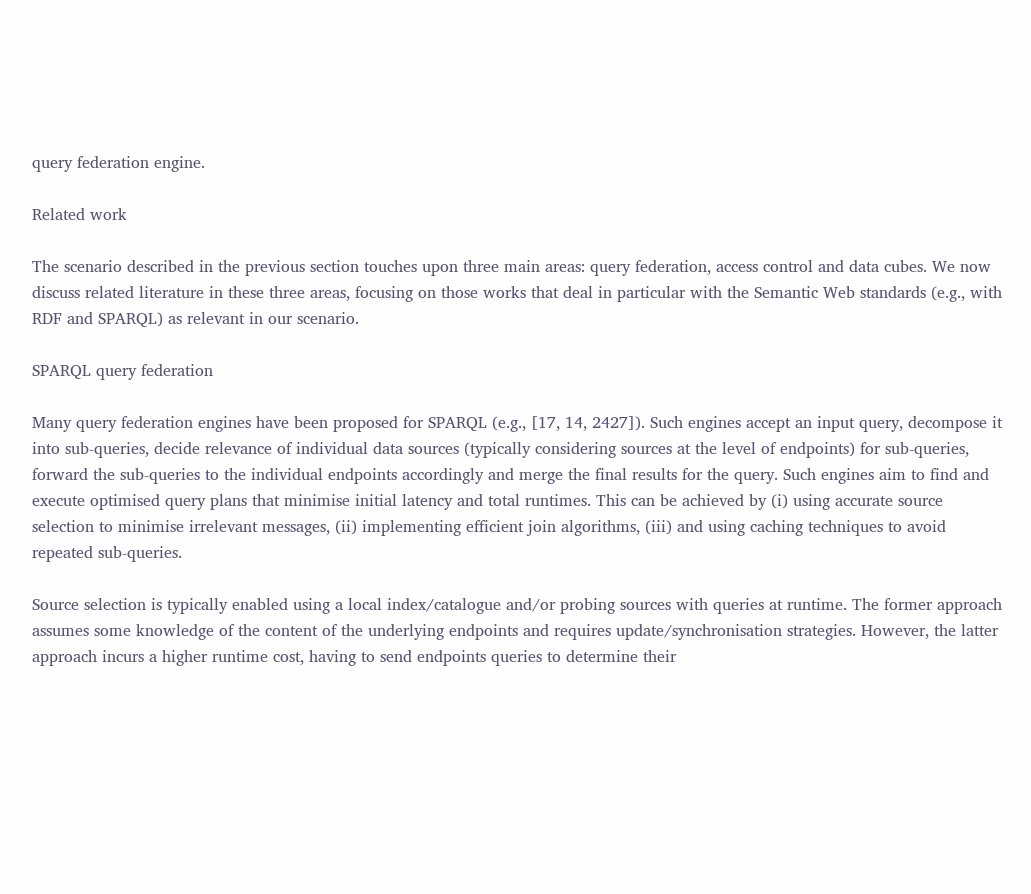query federation engine.

Related work

The scenario described in the previous section touches upon three main areas: query federation, access control and data cubes. We now discuss related literature in these three areas, focusing on those works that deal in particular with the Semantic Web standards (e.g., with RDF and SPARQL) as relevant in our scenario.

SPARQL query federation

Many query federation engines have been proposed for SPARQL (e.g., [17, 14, 2427]). Such engines accept an input query, decompose it into sub-queries, decide relevance of individual data sources (typically considering sources at the level of endpoints) for sub-queries, forward the sub-queries to the individual endpoints accordingly and merge the final results for the query. Such engines aim to find and execute optimised query plans that minimise initial latency and total runtimes. This can be achieved by (i) using accurate source selection to minimise irrelevant messages, (ii) implementing efficient join algorithms, (iii) and using caching techniques to avoid repeated sub-queries.

Source selection is typically enabled using a local index/catalogue and/or probing sources with queries at runtime. The former approach assumes some knowledge of the content of the underlying endpoints and requires update/synchronisation strategies. However, the latter approach incurs a higher runtime cost, having to send endpoints queries to determine their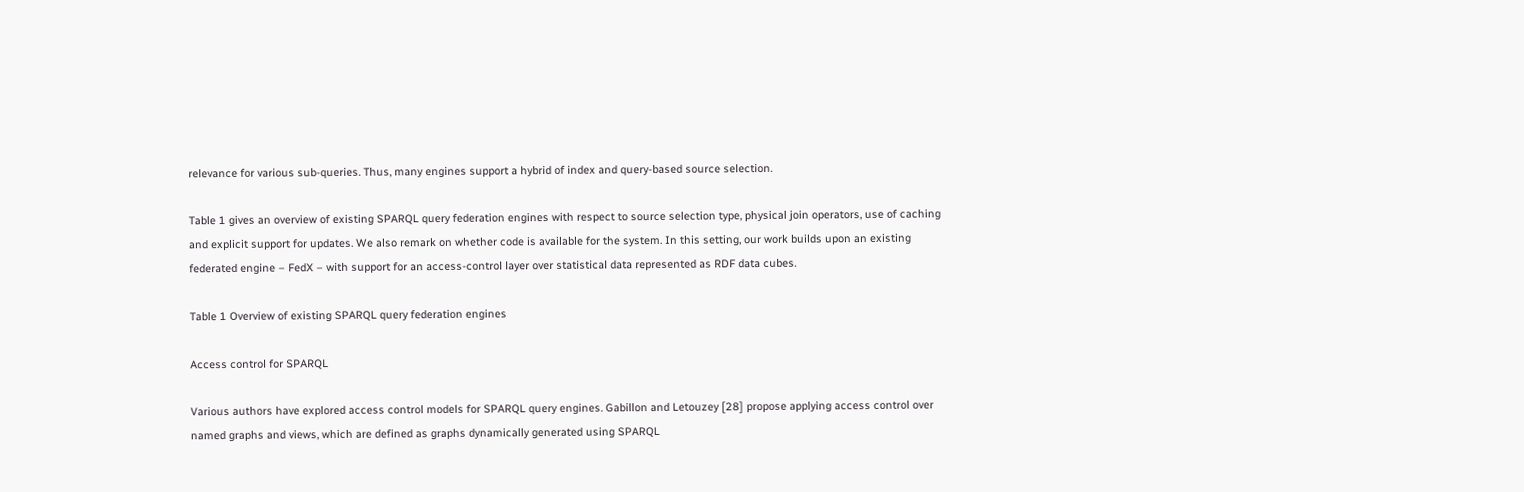relevance for various sub-queries. Thus, many engines support a hybrid of index and query-based source selection.

Table 1 gives an overview of existing SPARQL query federation engines with respect to source selection type, physical join operators, use of caching and explicit support for updates. We also remark on whether code is available for the system. In this setting, our work builds upon an existing federated engine – FedX – with support for an access-control layer over statistical data represented as RDF data cubes.

Table 1 Overview of existing SPARQL query federation engines

Access control for SPARQL

Various authors have explored access control models for SPARQL query engines. Gabillon and Letouzey [28] propose applying access control over named graphs and views, which are defined as graphs dynamically generated using SPARQL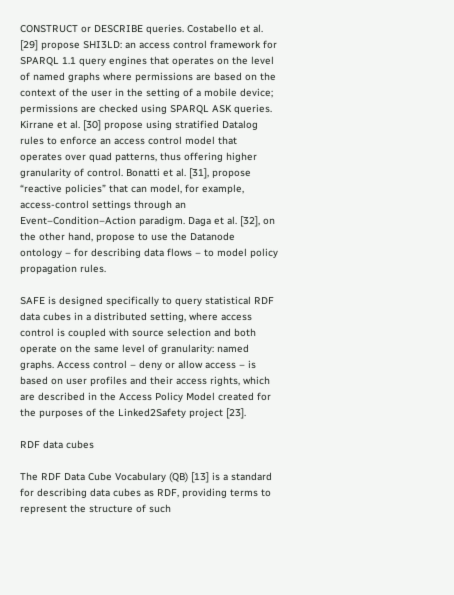CONSTRUCT or DESCRIBE queries. Costabello et al. [29] propose SHI3LD: an access control framework for SPARQL 1.1 query engines that operates on the level of named graphs where permissions are based on the context of the user in the setting of a mobile device; permissions are checked using SPARQL ASK queries. Kirrane et al. [30] propose using stratified Datalog rules to enforce an access control model that operates over quad patterns, thus offering higher granularity of control. Bonatti et al. [31], propose “reactive policies” that can model, for example, access-control settings through an Event–Condition–Action paradigm. Daga et al. [32], on the other hand, propose to use the Datanode ontology – for describing data flows – to model policy propagation rules.

SAFE is designed specifically to query statistical RDF data cubes in a distributed setting, where access control is coupled with source selection and both operate on the same level of granularity: named graphs. Access control – deny or allow access – is based on user profiles and their access rights, which are described in the Access Policy Model created for the purposes of the Linked2Safety project [23].

RDF data cubes

The RDF Data Cube Vocabulary (QB) [13] is a standard for describing data cubes as RDF, providing terms to represent the structure of such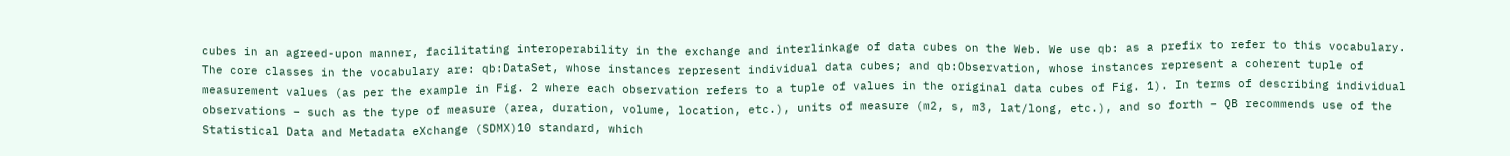cubes in an agreed-upon manner, facilitating interoperability in the exchange and interlinkage of data cubes on the Web. We use qb: as a prefix to refer to this vocabulary. The core classes in the vocabulary are: qb:DataSet, whose instances represent individual data cubes; and qb:Observation, whose instances represent a coherent tuple of measurement values (as per the example in Fig. 2 where each observation refers to a tuple of values in the original data cubes of Fig. 1). In terms of describing individual observations – such as the type of measure (area, duration, volume, location, etc.), units of measure (m2, s, m3, lat/long, etc.), and so forth – QB recommends use of the Statistical Data and Metadata eXchange (SDMX)10 standard, which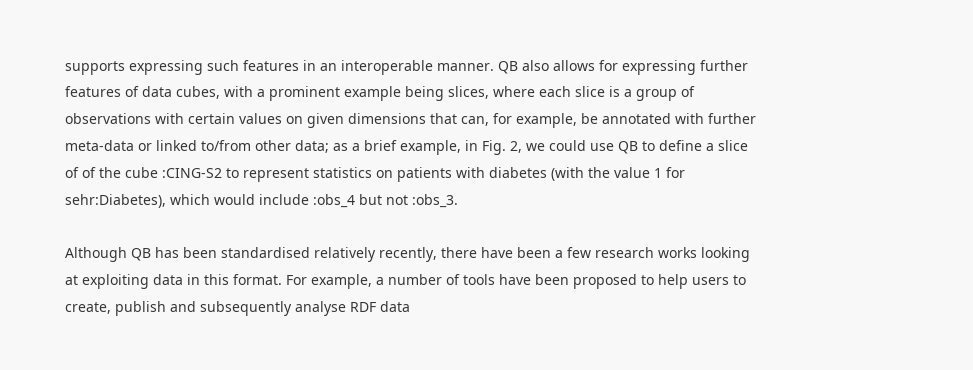supports expressing such features in an interoperable manner. QB also allows for expressing further features of data cubes, with a prominent example being slices, where each slice is a group of observations with certain values on given dimensions that can, for example, be annotated with further meta-data or linked to/from other data; as a brief example, in Fig. 2, we could use QB to define a slice of of the cube :CING-S2 to represent statistics on patients with diabetes (with the value 1 for sehr:Diabetes), which would include :obs_4 but not :obs_3.

Although QB has been standardised relatively recently, there have been a few research works looking at exploiting data in this format. For example, a number of tools have been proposed to help users to create, publish and subsequently analyse RDF data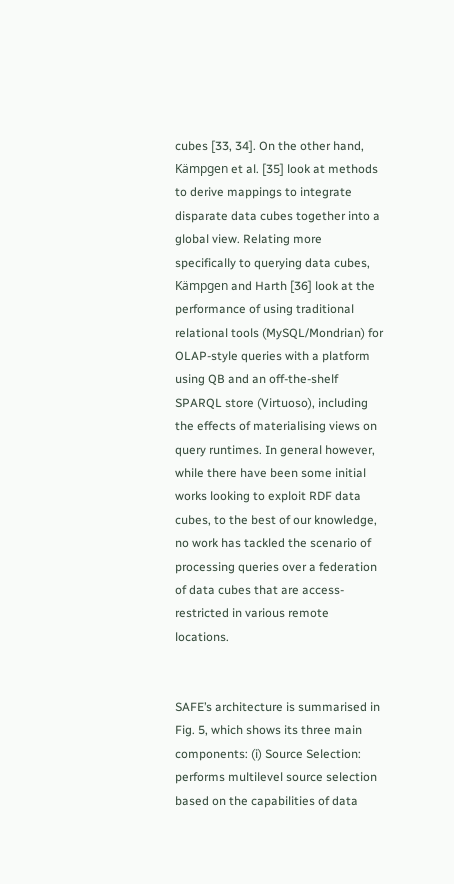cubes [33, 34]. On the other hand, Kämpgen et al. [35] look at methods to derive mappings to integrate disparate data cubes together into a global view. Relating more specifically to querying data cubes, Kämpgen and Harth [36] look at the performance of using traditional relational tools (MySQL/Mondrian) for OLAP-style queries with a platform using QB and an off-the-shelf SPARQL store (Virtuoso), including the effects of materialising views on query runtimes. In general however, while there have been some initial works looking to exploit RDF data cubes, to the best of our knowledge, no work has tackled the scenario of processing queries over a federation of data cubes that are access-restricted in various remote locations.


SAFE’s architecture is summarised in Fig. 5, which shows its three main components: (i) Source Selection: performs multilevel source selection based on the capabilities of data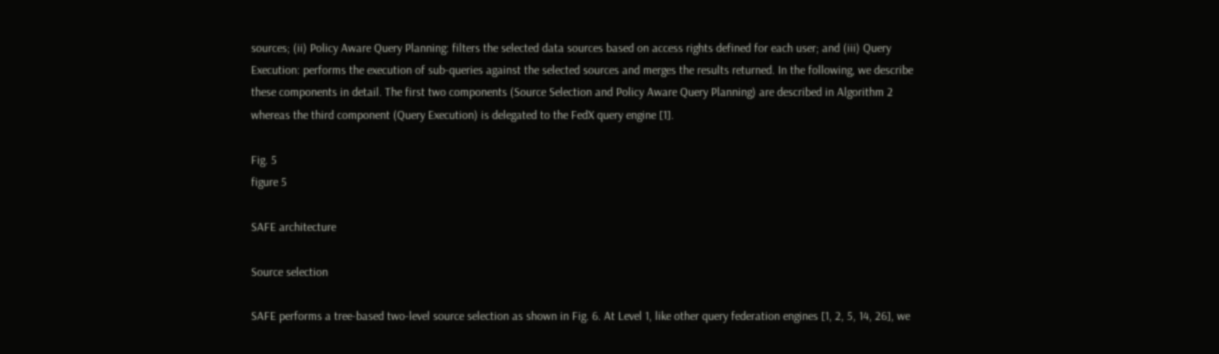sources; (ii) Policy Aware Query Planning: filters the selected data sources based on access rights defined for each user; and (iii) Query Execution: performs the execution of sub-queries against the selected sources and merges the results returned. In the following, we describe these components in detail. The first two components (Source Selection and Policy Aware Query Planning) are described in Algorithm 2 whereas the third component (Query Execution) is delegated to the FedX query engine [1].

Fig. 5
figure 5

SAFE architecture

Source selection

SAFE performs a tree-based two-level source selection as shown in Fig. 6. At Level 1, like other query federation engines [1, 2, 5, 14, 26], we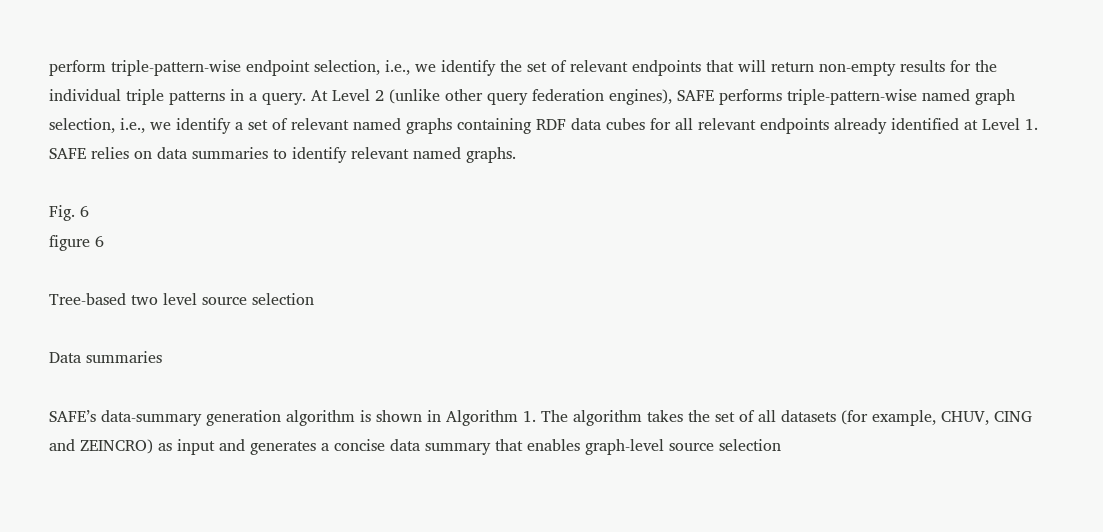perform triple-pattern-wise endpoint selection, i.e., we identify the set of relevant endpoints that will return non-empty results for the individual triple patterns in a query. At Level 2 (unlike other query federation engines), SAFE performs triple-pattern-wise named graph selection, i.e., we identify a set of relevant named graphs containing RDF data cubes for all relevant endpoints already identified at Level 1. SAFE relies on data summaries to identify relevant named graphs.

Fig. 6
figure 6

Tree-based two level source selection

Data summaries

SAFE’s data-summary generation algorithm is shown in Algorithm 1. The algorithm takes the set of all datasets (for example, CHUV, CING and ZEINCRO) as input and generates a concise data summary that enables graph-level source selection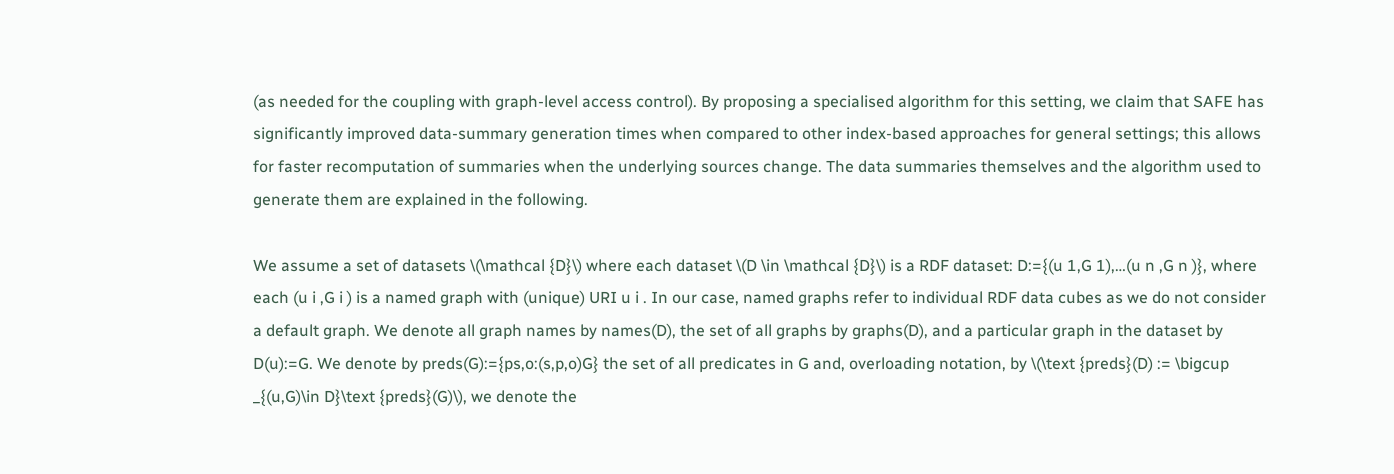(as needed for the coupling with graph-level access control). By proposing a specialised algorithm for this setting, we claim that SAFE has significantly improved data-summary generation times when compared to other index-based approaches for general settings; this allows for faster recomputation of summaries when the underlying sources change. The data summaries themselves and the algorithm used to generate them are explained in the following.

We assume a set of datasets \(\mathcal {D}\) where each dataset \(D \in \mathcal {D}\) is a RDF dataset: D:={(u 1,G 1),…(u n ,G n )}, where each (u i ,G i ) is a named graph with (unique) URI u i . In our case, named graphs refer to individual RDF data cubes as we do not consider a default graph. We denote all graph names by names(D), the set of all graphs by graphs(D), and a particular graph in the dataset by D(u):=G. We denote by preds(G):={ps,o:(s,p,o)G} the set of all predicates in G and, overloading notation, by \(\text {preds}(D) := \bigcup _{(u,G)\in D}\text {preds}(G)\), we denote the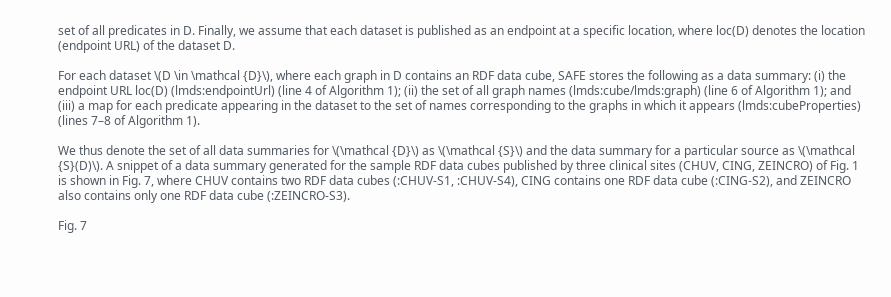set of all predicates in D. Finally, we assume that each dataset is published as an endpoint at a specific location, where loc(D) denotes the location (endpoint URL) of the dataset D.

For each dataset \(D \in \mathcal {D}\), where each graph in D contains an RDF data cube, SAFE stores the following as a data summary: (i) the endpoint URL loc(D) (lmds:endpointUrl) (line 4 of Algorithm 1); (ii) the set of all graph names (lmds:cube/lmds:graph) (line 6 of Algorithm 1); and (iii) a map for each predicate appearing in the dataset to the set of names corresponding to the graphs in which it appears (lmds:cubeProperties) (lines 7–8 of Algorithm 1).

We thus denote the set of all data summaries for \(\mathcal {D}\) as \(\mathcal {S}\) and the data summary for a particular source as \(\mathcal {S}(D)\). A snippet of a data summary generated for the sample RDF data cubes published by three clinical sites (CHUV, CING, ZEINCRO) of Fig. 1 is shown in Fig. 7, where CHUV contains two RDF data cubes (:CHUV-S1, :CHUV-S4), CING contains one RDF data cube (:CING-S2), and ZEINCRO also contains only one RDF data cube (:ZEINCRO-S3).

Fig. 7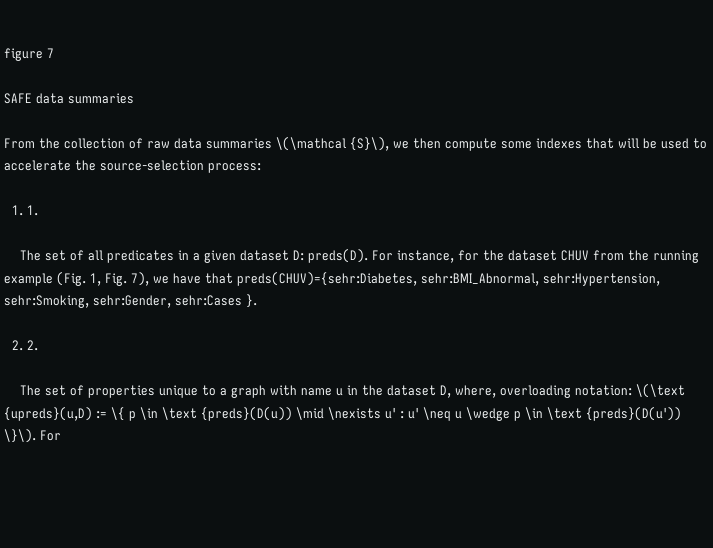figure 7

SAFE data summaries

From the collection of raw data summaries \(\mathcal {S}\), we then compute some indexes that will be used to accelerate the source-selection process:

  1. 1.

    The set of all predicates in a given dataset D: preds(D). For instance, for the dataset CHUV from the running example (Fig. 1, Fig. 7), we have that preds(CHUV)={sehr:Diabetes, sehr:BMI_Abnormal, sehr:Hypertension, sehr:Smoking, sehr:Gender, sehr:Cases }.

  2. 2.

    The set of properties unique to a graph with name u in the dataset D, where, overloading notation: \(\text {upreds}(u,D) := \{ p \in \text {preds}(D(u)) \mid \nexists u' : u' \neq u \wedge p \in \text {preds}(D(u')) \}\). For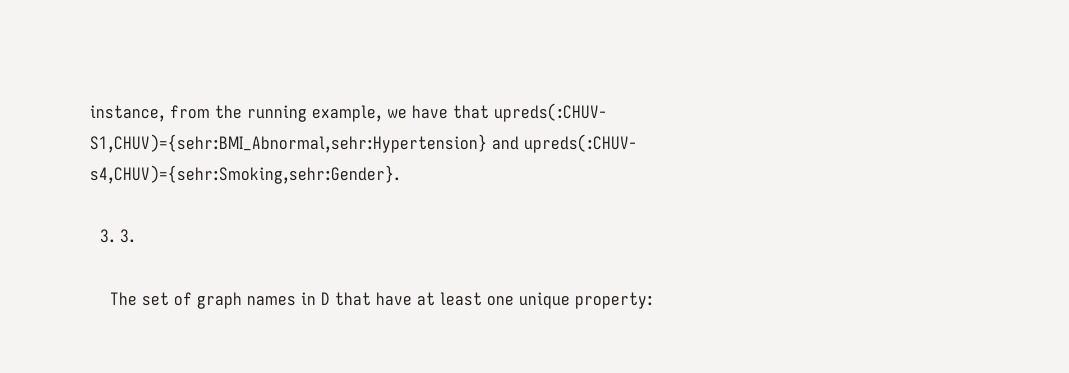instance, from the running example, we have that upreds(:CHUV-S1,CHUV)={sehr:BMI_Abnormal,sehr:Hypertension} and upreds(:CHUV-s4,CHUV)={sehr:Smoking,sehr:Gender}.

  3. 3.

    The set of graph names in D that have at least one unique property: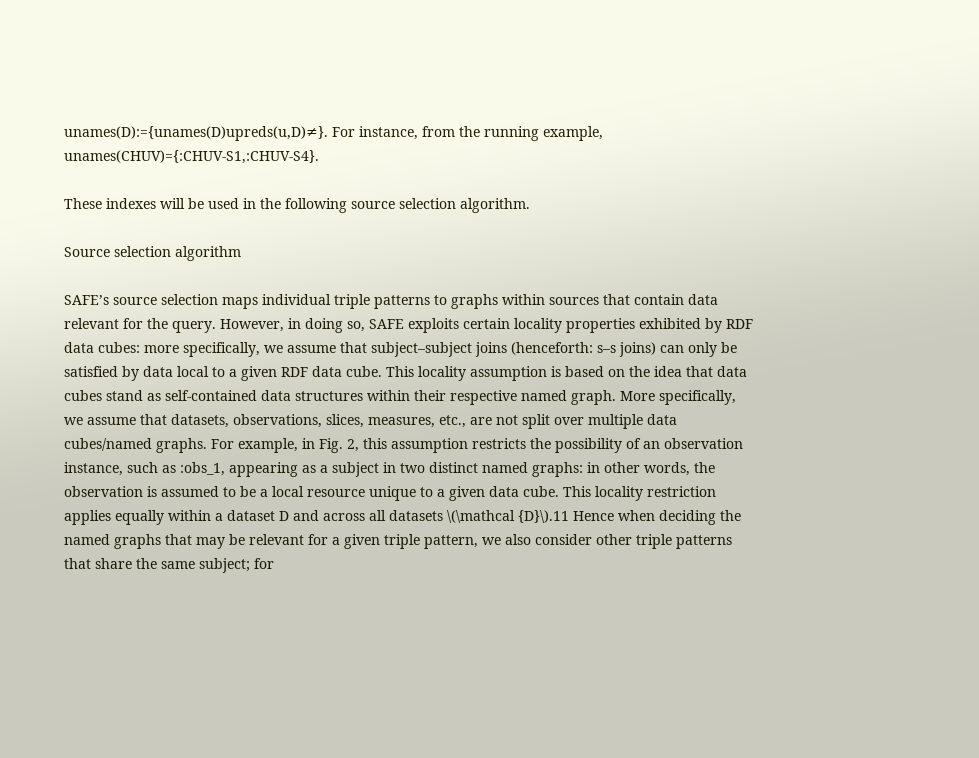unames(D):={unames(D)upreds(u,D)≠}. For instance, from the running example, unames(CHUV)={:CHUV-S1,:CHUV-S4}.

These indexes will be used in the following source selection algorithm.

Source selection algorithm

SAFE’s source selection maps individual triple patterns to graphs within sources that contain data relevant for the query. However, in doing so, SAFE exploits certain locality properties exhibited by RDF data cubes: more specifically, we assume that subject–subject joins (henceforth: s–s joins) can only be satisfied by data local to a given RDF data cube. This locality assumption is based on the idea that data cubes stand as self-contained data structures within their respective named graph. More specifically, we assume that datasets, observations, slices, measures, etc., are not split over multiple data cubes/named graphs. For example, in Fig. 2, this assumption restricts the possibility of an observation instance, such as :obs_1, appearing as a subject in two distinct named graphs: in other words, the observation is assumed to be a local resource unique to a given data cube. This locality restriction applies equally within a dataset D and across all datasets \(\mathcal {D}\).11 Hence when deciding the named graphs that may be relevant for a given triple pattern, we also consider other triple patterns that share the same subject; for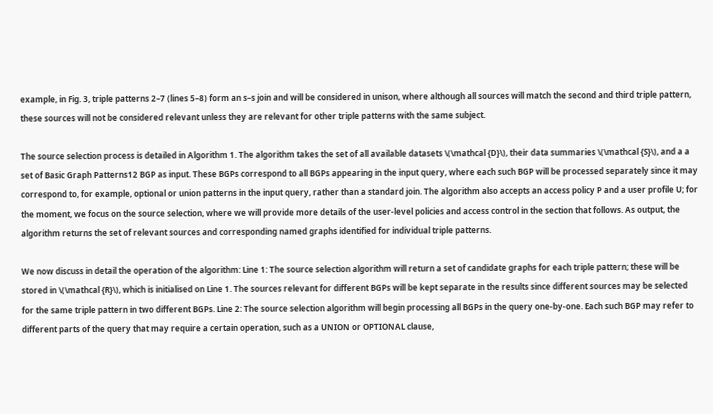example, in Fig. 3, triple patterns 2–7 (lines 5–8) form an s–s join and will be considered in unison, where although all sources will match the second and third triple pattern, these sources will not be considered relevant unless they are relevant for other triple patterns with the same subject.

The source selection process is detailed in Algorithm 1. The algorithm takes the set of all available datasets \(\mathcal {D}\), their data summaries \(\mathcal {S}\), and a a set of Basic Graph Patterns12 BGP as input. These BGPs correspond to all BGPs appearing in the input query, where each such BGP will be processed separately since it may correspond to, for example, optional or union patterns in the input query, rather than a standard join. The algorithm also accepts an access policy P and a user profile U; for the moment, we focus on the source selection, where we will provide more details of the user-level policies and access control in the section that follows. As output, the algorithm returns the set of relevant sources and corresponding named graphs identified for individual triple patterns.

We now discuss in detail the operation of the algorithm: Line 1: The source selection algorithm will return a set of candidate graphs for each triple pattern; these will be stored in \(\mathcal {R}\), which is initialised on Line 1. The sources relevant for different BGPs will be kept separate in the results since different sources may be selected for the same triple pattern in two different BGPs. Line 2: The source selection algorithm will begin processing all BGPs in the query one-by-one. Each such BGP may refer to different parts of the query that may require a certain operation, such as a UNION or OPTIONAL clause,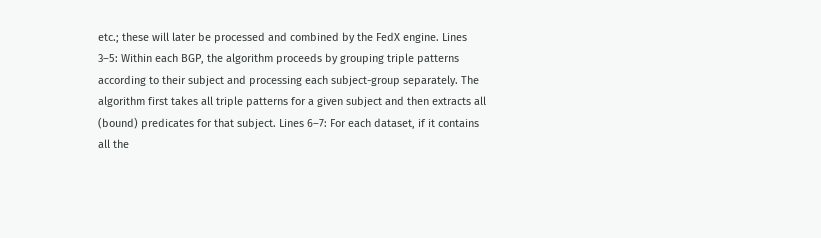etc.; these will later be processed and combined by the FedX engine. Lines 3–5: Within each BGP, the algorithm proceeds by grouping triple patterns according to their subject and processing each subject-group separately. The algorithm first takes all triple patterns for a given subject and then extracts all (bound) predicates for that subject. Lines 6–7: For each dataset, if it contains all the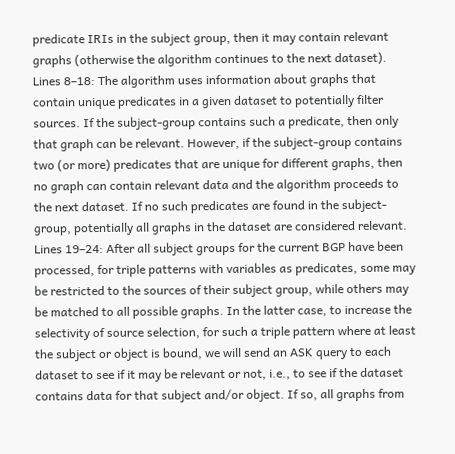predicate IRIs in the subject group, then it may contain relevant graphs (otherwise the algorithm continues to the next dataset). Lines 8–18: The algorithm uses information about graphs that contain unique predicates in a given dataset to potentially filter sources. If the subject-group contains such a predicate, then only that graph can be relevant. However, if the subject-group contains two (or more) predicates that are unique for different graphs, then no graph can contain relevant data and the algorithm proceeds to the next dataset. If no such predicates are found in the subject-group, potentially all graphs in the dataset are considered relevant. Lines 19–24: After all subject groups for the current BGP have been processed, for triple patterns with variables as predicates, some may be restricted to the sources of their subject group, while others may be matched to all possible graphs. In the latter case, to increase the selectivity of source selection, for such a triple pattern where at least the subject or object is bound, we will send an ASK query to each dataset to see if it may be relevant or not, i.e., to see if the dataset contains data for that subject and/or object. If so, all graphs from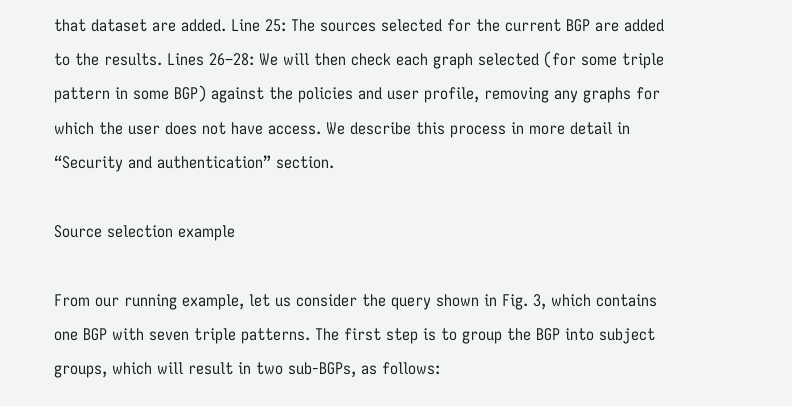that dataset are added. Line 25: The sources selected for the current BGP are added to the results. Lines 26–28: We will then check each graph selected (for some triple pattern in some BGP) against the policies and user profile, removing any graphs for which the user does not have access. We describe this process in more detail in “Security and authentication” section.

Source selection example

From our running example, let us consider the query shown in Fig. 3, which contains one BGP with seven triple patterns. The first step is to group the BGP into subject groups, which will result in two sub-BGPs, as follows: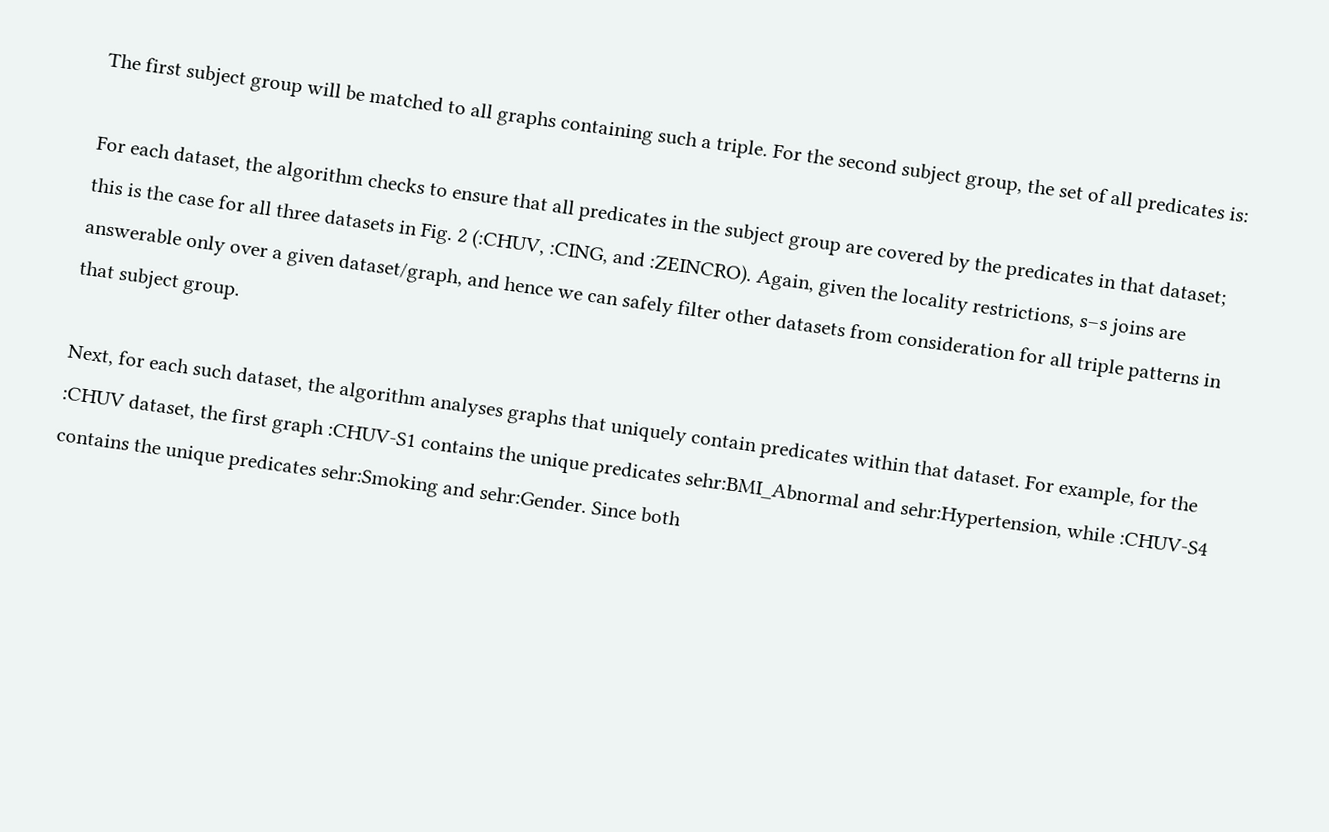The first subject group will be matched to all graphs containing such a triple. For the second subject group, the set of all predicates is:

For each dataset, the algorithm checks to ensure that all predicates in the subject group are covered by the predicates in that dataset; this is the case for all three datasets in Fig. 2 (:CHUV, :CING, and :ZEINCRO). Again, given the locality restrictions, s–s joins are answerable only over a given dataset/graph, and hence we can safely filter other datasets from consideration for all triple patterns in that subject group.

Next, for each such dataset, the algorithm analyses graphs that uniquely contain predicates within that dataset. For example, for the :CHUV dataset, the first graph :CHUV-S1 contains the unique predicates sehr:BMI_Abnormal and sehr:Hypertension, while :CHUV-S4 contains the unique predicates sehr:Smoking and sehr:Gender. Since both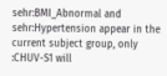sehr:BMI_Abnormal and sehr:Hypertension appear in the current subject group, only :CHUV-S1 will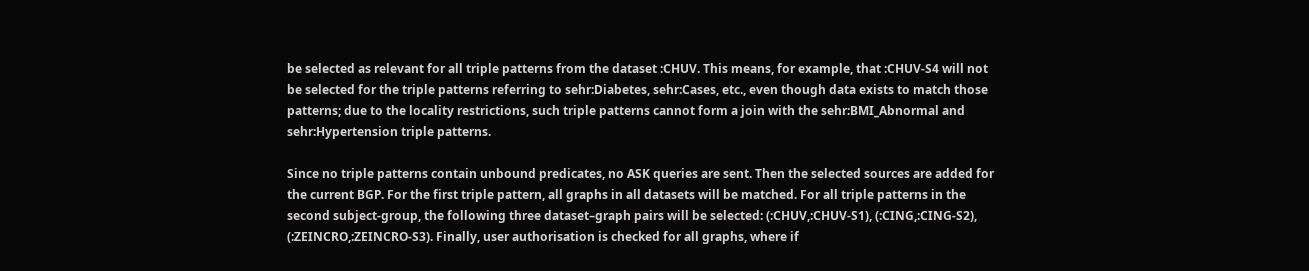be selected as relevant for all triple patterns from the dataset :CHUV. This means, for example, that :CHUV-S4 will not be selected for the triple patterns referring to sehr:Diabetes, sehr:Cases, etc., even though data exists to match those patterns; due to the locality restrictions, such triple patterns cannot form a join with the sehr:BMI_Abnormal and sehr:Hypertension triple patterns.

Since no triple patterns contain unbound predicates, no ASK queries are sent. Then the selected sources are added for the current BGP. For the first triple pattern, all graphs in all datasets will be matched. For all triple patterns in the second subject-group, the following three dataset–graph pairs will be selected: (:CHUV,:CHUV-S1), (:CING,:CING-S2), (:ZEINCRO,:ZEINCRO-S3). Finally, user authorisation is checked for all graphs, where if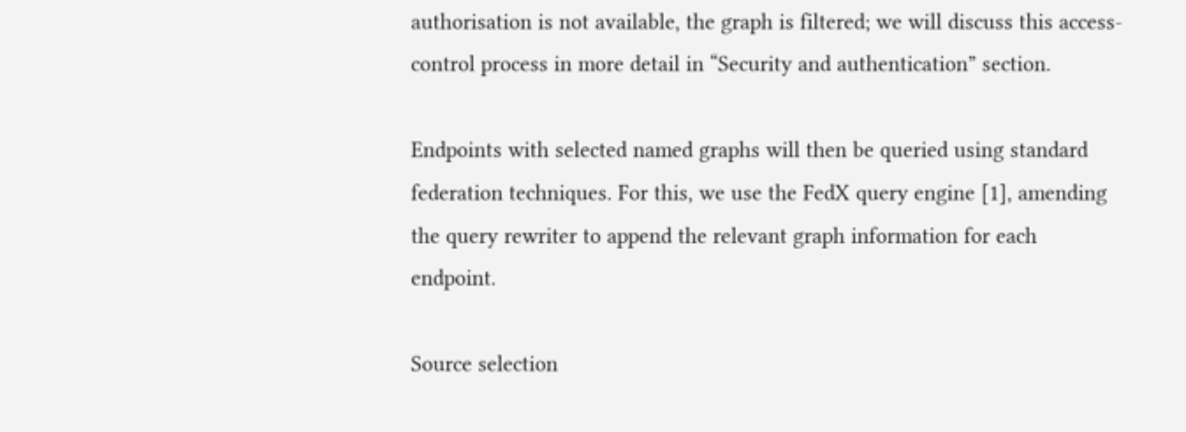authorisation is not available, the graph is filtered; we will discuss this access-control process in more detail in “Security and authentication” section.

Endpoints with selected named graphs will then be queried using standard federation techniques. For this, we use the FedX query engine [1], amending the query rewriter to append the relevant graph information for each endpoint.

Source selection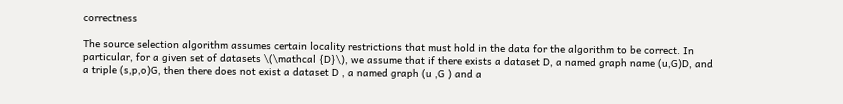correctness

The source selection algorithm assumes certain locality restrictions that must hold in the data for the algorithm to be correct. In particular, for a given set of datasets \(\mathcal {D}\), we assume that if there exists a dataset D, a named graph name (u,G)D, and a triple (s,p,o)G, then there does not exist a dataset D , a named graph (u ,G ) and a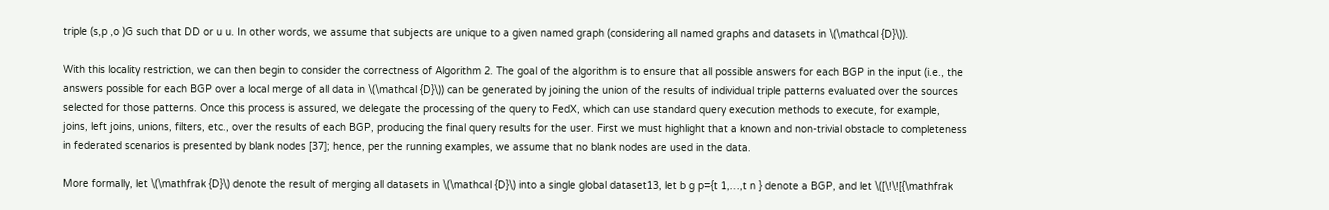triple (s,p ,o )G such that DD or u u. In other words, we assume that subjects are unique to a given named graph (considering all named graphs and datasets in \(\mathcal {D}\)).

With this locality restriction, we can then begin to consider the correctness of Algorithm 2. The goal of the algorithm is to ensure that all possible answers for each BGP in the input (i.e., the answers possible for each BGP over a local merge of all data in \(\mathcal {D}\)) can be generated by joining the union of the results of individual triple patterns evaluated over the sources selected for those patterns. Once this process is assured, we delegate the processing of the query to FedX, which can use standard query execution methods to execute, for example, joins, left joins, unions, filters, etc., over the results of each BGP, producing the final query results for the user. First we must highlight that a known and non-trivial obstacle to completeness in federated scenarios is presented by blank nodes [37]; hence, per the running examples, we assume that no blank nodes are used in the data.

More formally, let \(\mathfrak {D}\) denote the result of merging all datasets in \(\mathcal {D}\) into a single global dataset13, let b g p={t 1,…,t n } denote a BGP, and let \([\!\![{\mathfrak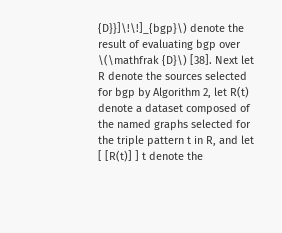{D}}]\!\!]_{bgp}\) denote the result of evaluating bgp over \(\mathfrak {D}\) [38]. Next let R denote the sources selected for bgp by Algorithm 2, let R(t) denote a dataset composed of the named graphs selected for the triple pattern t in R, and let [ [R(t)] ] t denote the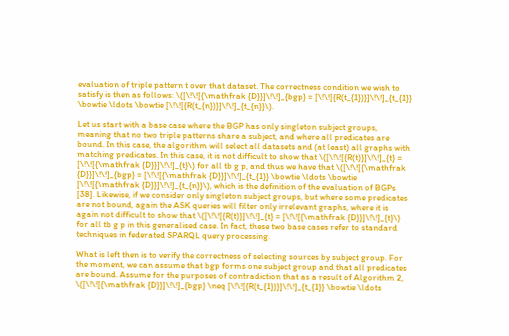evaluation of triple pattern t over that dataset. The correctness condition we wish to satisfy is then as follows: \([\!\![{\mathfrak {D}}]\!\!]_{bgp} = [\!\![{R(t_{1})}]\!\!]_{t_{1}} \bowtie \ldots \bowtie [\!\![{R(t_{n})}]\!\!]_{t_{n}}\).

Let us start with a base case where the BGP has only singleton subject groups, meaning that no two triple patterns share a subject, and where all predicates are bound. In this case, the algorithm will select all datasets and (at least) all graphs with matching predicates. In this case, it is not difficult to show that \([\!\![{R(t)}]\!\!]_{t} = [\!\![{\mathfrak {D}}]\!\!]_{t}\) for all tb g p, and thus we have that \([\!\![{\mathfrak {D}}]\!\!]_{bgp} = [\!\![{\mathfrak {D}}]\!\!]_{t_{1}} \bowtie \ldots \bowtie [\!\![{\mathfrak {D}}]\!\!]_{t_{n}}\), which is the definition of the evaluation of BGPs [38]. Likewise, if we consider only singleton subject groups, but where some predicates are not bound, again the ASK queries will filter only irrelevant graphs, where it is again not difficult to show that \([\!\![{R(t)}]\!\!]_{t} = [\!\![{\mathfrak {D}}]\!\!]_{t}\) for all tb g p in this generalised case. In fact, these two base cases refer to standard techniques in federated SPARQL query processing.

What is left then is to verify the correctness of selecting sources by subject group. For the moment, we can assume that bgp forms one subject group and that all predicates are bound. Assume for the purposes of contradiction that as a result of Algorithm 2, \([\!\![{\mathfrak {D}}]\!\!]_{bgp} \neq [\!\![{R(t_{1})}]\!\!]_{t_{1}} \bowtie \ldots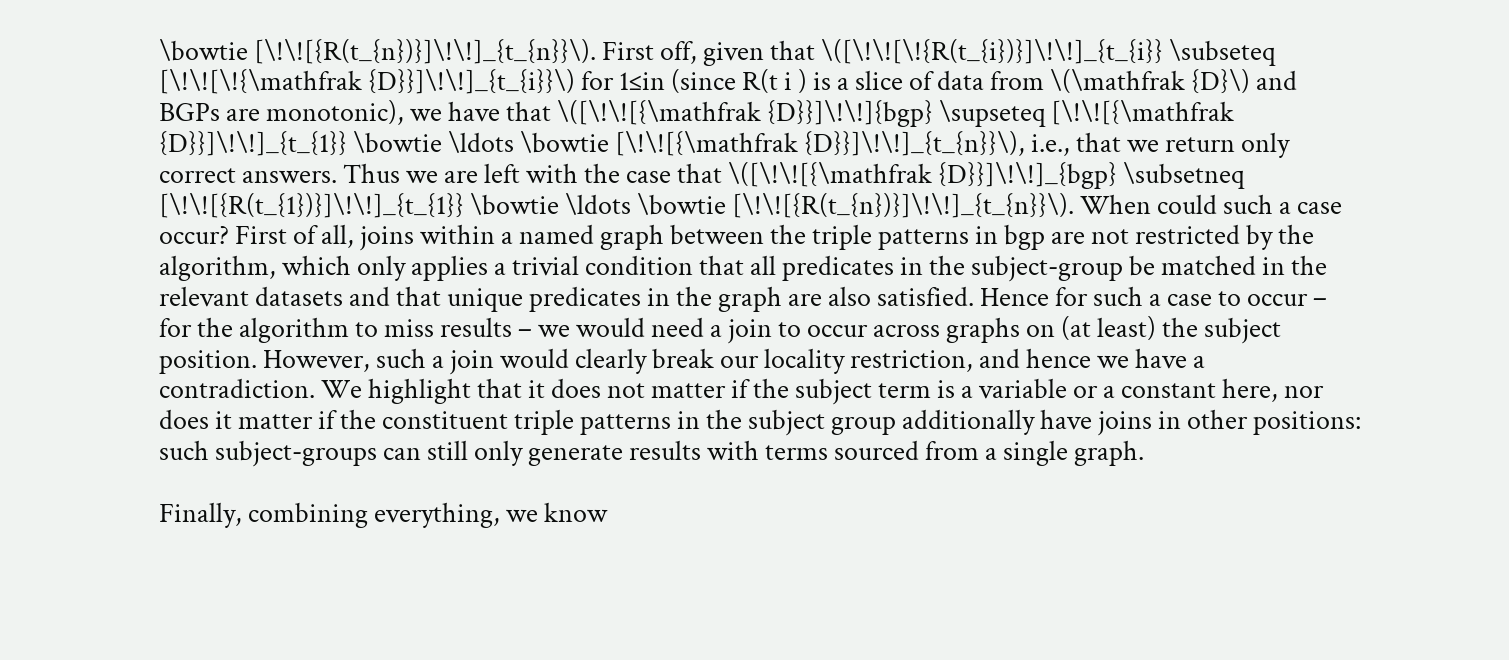\bowtie [\!\![{R(t_{n})}]\!\!]_{t_{n}}\). First off, given that \([\!\![\!{R(t_{i})}]\!\!]_{t_{i}} \subseteq [\!\![\!{\mathfrak {D}}]\!\!]_{t_{i}}\) for 1≤in (since R(t i ) is a slice of data from \(\mathfrak {D}\) and BGPs are monotonic), we have that \([\!\![{\mathfrak {D}}]\!\!]{bgp} \supseteq [\!\![{\mathfrak {D}}]\!\!]_{t_{1}} \bowtie \ldots \bowtie [\!\![{\mathfrak {D}}]\!\!]_{t_{n}}\), i.e., that we return only correct answers. Thus we are left with the case that \([\!\![{\mathfrak {D}}]\!\!]_{bgp} \subsetneq [\!\![{R(t_{1})}]\!\!]_{t_{1}} \bowtie \ldots \bowtie [\!\![{R(t_{n})}]\!\!]_{t_{n}}\). When could such a case occur? First of all, joins within a named graph between the triple patterns in bgp are not restricted by the algorithm, which only applies a trivial condition that all predicates in the subject-group be matched in the relevant datasets and that unique predicates in the graph are also satisfied. Hence for such a case to occur – for the algorithm to miss results – we would need a join to occur across graphs on (at least) the subject position. However, such a join would clearly break our locality restriction, and hence we have a contradiction. We highlight that it does not matter if the subject term is a variable or a constant here, nor does it matter if the constituent triple patterns in the subject group additionally have joins in other positions: such subject-groups can still only generate results with terms sourced from a single graph.

Finally, combining everything, we know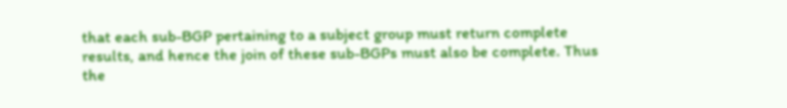that each sub-BGP pertaining to a subject group must return complete results, and hence the join of these sub-BGPs must also be complete. Thus the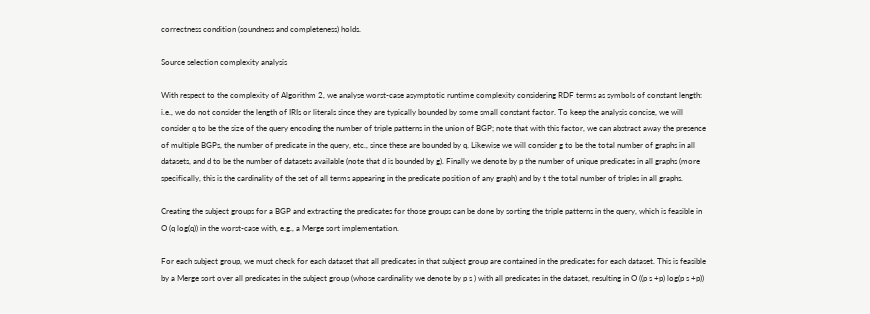correctness condition (soundness and completeness) holds.

Source selection complexity analysis

With respect to the complexity of Algorithm 2, we analyse worst-case asymptotic runtime complexity considering RDF terms as symbols of constant length: i.e., we do not consider the length of IRIs or literals since they are typically bounded by some small constant factor. To keep the analysis concise, we will consider q to be the size of the query encoding the number of triple patterns in the union of BGP; note that with this factor, we can abstract away the presence of multiple BGPs, the number of predicate in the query, etc., since these are bounded by q. Likewise we will consider g to be the total number of graphs in all datasets, and d to be the number of datasets available (note that d is bounded by g). Finally we denote by p the number of unique predicates in all graphs (more specifically, this is the cardinality of the set of all terms appearing in the predicate position of any graph) and by t the total number of triples in all graphs.

Creating the subject groups for a BGP and extracting the predicates for those groups can be done by sorting the triple patterns in the query, which is feasible in O (q log(q)) in the worst-case with, e.g., a Merge sort implementation.

For each subject group, we must check for each dataset that all predicates in that subject group are contained in the predicates for each dataset. This is feasible by a Merge sort over all predicates in the subject group (whose cardinality we denote by p s ) with all predicates in the dataset, resulting in O ((p s +p) log(p s +p))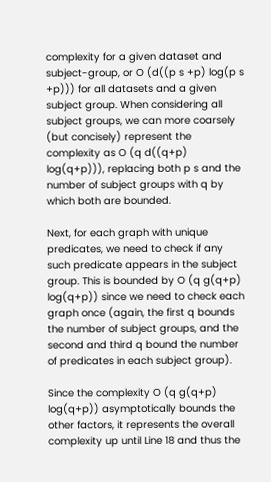complexity for a given dataset and subject-group, or O (d((p s +p) log(p s +p))) for all datasets and a given subject group. When considering all subject groups, we can more coarsely (but concisely) represent the complexity as O (q d((q+p) log(q+p))), replacing both p s and the number of subject groups with q by which both are bounded.

Next, for each graph with unique predicates, we need to check if any such predicate appears in the subject group. This is bounded by O (q g(q+p) log(q+p)) since we need to check each graph once (again, the first q bounds the number of subject groups, and the second and third q bound the number of predicates in each subject group).

Since the complexity O (q g(q+p) log(q+p)) asymptotically bounds the other factors, it represents the overall complexity up until Line 18 and thus the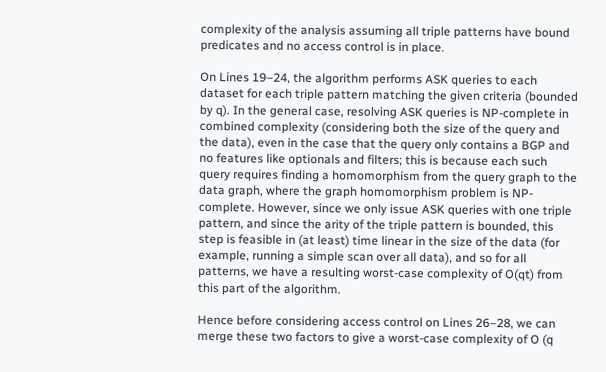complexity of the analysis assuming all triple patterns have bound predicates and no access control is in place.

On Lines 19–24, the algorithm performs ASK queries to each dataset for each triple pattern matching the given criteria (bounded by q). In the general case, resolving ASK queries is NP-complete in combined complexity (considering both the size of the query and the data), even in the case that the query only contains a BGP and no features like optionals and filters; this is because each such query requires finding a homomorphism from the query graph to the data graph, where the graph homomorphism problem is NP-complete. However, since we only issue ASK queries with one triple pattern, and since the arity of the triple pattern is bounded, this step is feasible in (at least) time linear in the size of the data (for example, running a simple scan over all data), and so for all patterns, we have a resulting worst-case complexity of O(qt) from this part of the algorithm.

Hence before considering access control on Lines 26–28, we can merge these two factors to give a worst-case complexity of O (q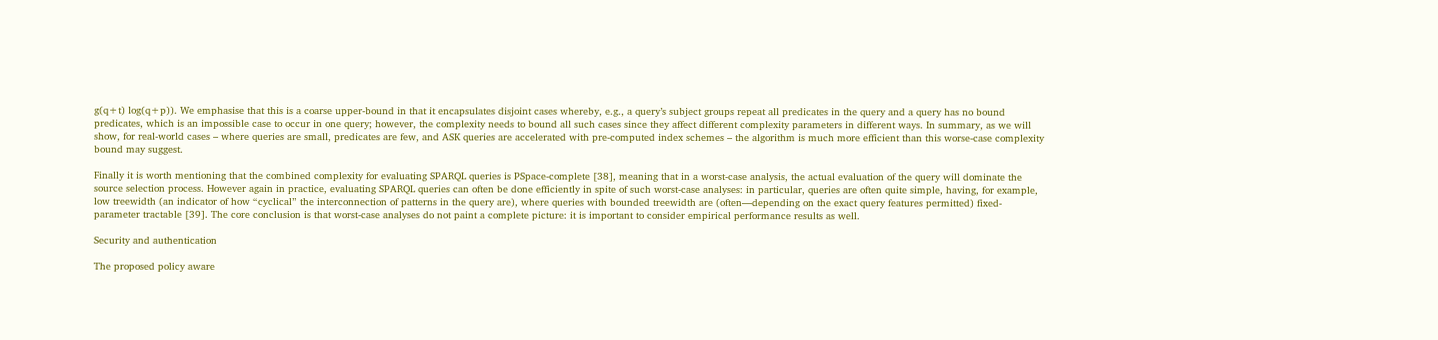g(q+t) log(q+p)). We emphasise that this is a coarse upper-bound in that it encapsulates disjoint cases whereby, e.g., a query’s subject groups repeat all predicates in the query and a query has no bound predicates, which is an impossible case to occur in one query; however, the complexity needs to bound all such cases since they affect different complexity parameters in different ways. In summary, as we will show, for real-world cases – where queries are small, predicates are few, and ASK queries are accelerated with pre-computed index schemes – the algorithm is much more efficient than this worse-case complexity bound may suggest.

Finally it is worth mentioning that the combined complexity for evaluating SPARQL queries is PSpace-complete [38], meaning that in a worst-case analysis, the actual evaluation of the query will dominate the source selection process. However again in practice, evaluating SPARQL queries can often be done efficiently in spite of such worst-case analyses: in particular, queries are often quite simple, having, for example, low treewidth (an indicator of how “cyclical” the interconnection of patterns in the query are), where queries with bounded treewidth are (often—depending on the exact query features permitted) fixed-parameter tractable [39]. The core conclusion is that worst-case analyses do not paint a complete picture: it is important to consider empirical performance results as well.

Security and authentication

The proposed policy aware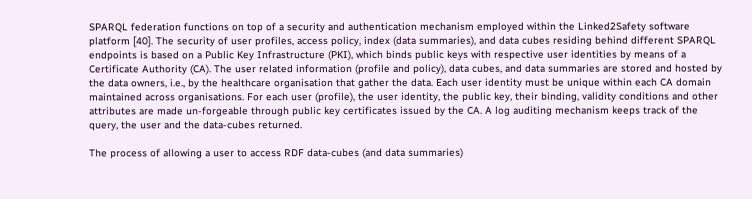SPARQL federation functions on top of a security and authentication mechanism employed within the Linked2Safety software platform [40]. The security of user profiles, access policy, index (data summaries), and data cubes residing behind different SPARQL endpoints is based on a Public Key Infrastructure (PKI), which binds public keys with respective user identities by means of a Certificate Authority (CA). The user related information (profile and policy), data cubes, and data summaries are stored and hosted by the data owners, i.e., by the healthcare organisation that gather the data. Each user identity must be unique within each CA domain maintained across organisations. For each user (profile), the user identity, the public key, their binding, validity conditions and other attributes are made un-forgeable through public key certificates issued by the CA. A log auditing mechanism keeps track of the query, the user and the data-cubes returned.

The process of allowing a user to access RDF data-cubes (and data summaries)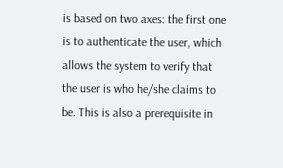is based on two axes: the first one is to authenticate the user, which allows the system to verify that the user is who he/she claims to be. This is also a prerequisite in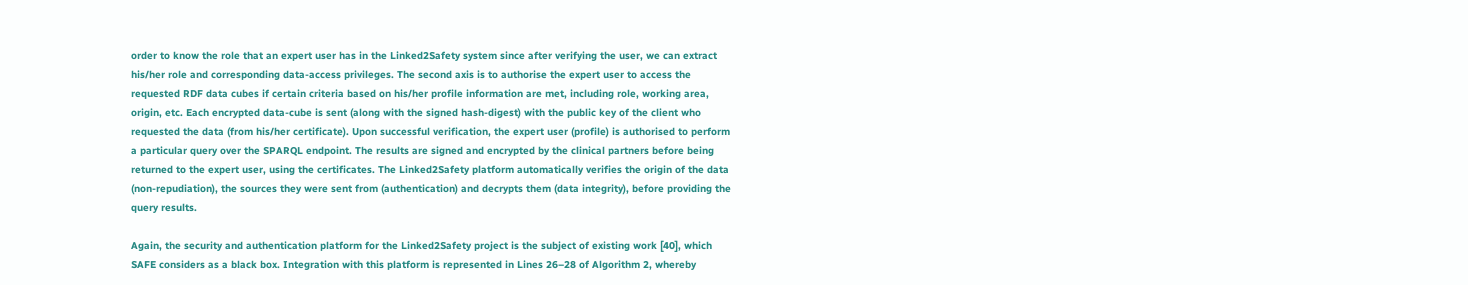order to know the role that an expert user has in the Linked2Safety system since after verifying the user, we can extract his/her role and corresponding data-access privileges. The second axis is to authorise the expert user to access the requested RDF data cubes if certain criteria based on his/her profile information are met, including role, working area, origin, etc. Each encrypted data-cube is sent (along with the signed hash-digest) with the public key of the client who requested the data (from his/her certificate). Upon successful verification, the expert user (profile) is authorised to perform a particular query over the SPARQL endpoint. The results are signed and encrypted by the clinical partners before being returned to the expert user, using the certificates. The Linked2Safety platform automatically verifies the origin of the data (non-repudiation), the sources they were sent from (authentication) and decrypts them (data integrity), before providing the query results.

Again, the security and authentication platform for the Linked2Safety project is the subject of existing work [40], which SAFE considers as a black box. Integration with this platform is represented in Lines 26–28 of Algorithm 2, whereby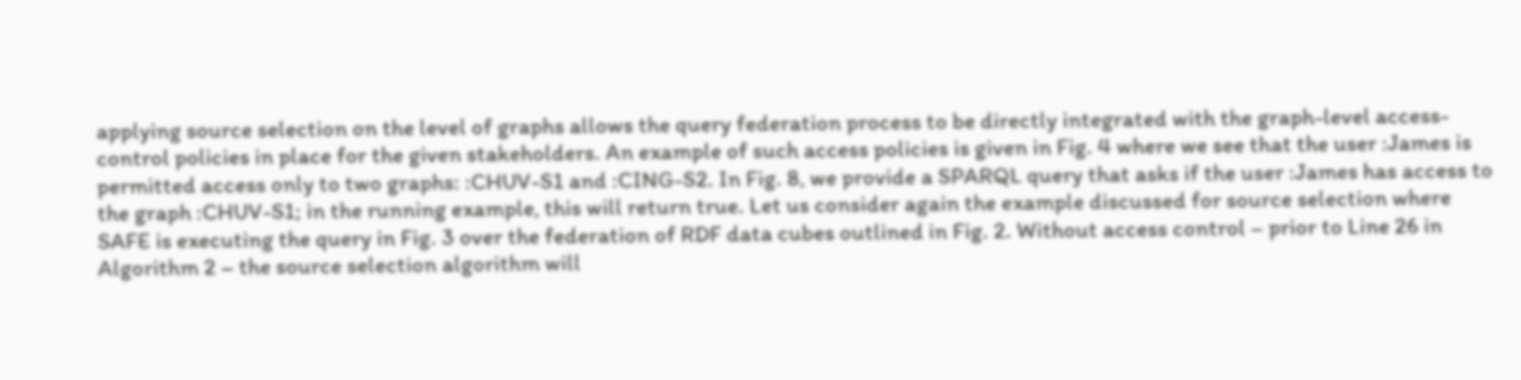applying source selection on the level of graphs allows the query federation process to be directly integrated with the graph-level access-control policies in place for the given stakeholders. An example of such access policies is given in Fig. 4 where we see that the user :James is permitted access only to two graphs: :CHUV-S1 and :CING-S2. In Fig. 8, we provide a SPARQL query that asks if the user :James has access to the graph :CHUV-S1; in the running example, this will return true. Let us consider again the example discussed for source selection where SAFE is executing the query in Fig. 3 over the federation of RDF data cubes outlined in Fig. 2. Without access control – prior to Line 26 in Algorithm 2 – the source selection algorithm will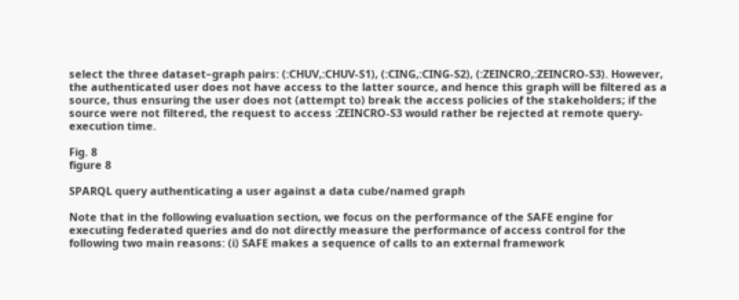select the three dataset–graph pairs: (:CHUV,:CHUV-S1), (:CING,:CING-S2), (:ZEINCRO,:ZEINCRO-S3). However, the authenticated user does not have access to the latter source, and hence this graph will be filtered as a source, thus ensuring the user does not (attempt to) break the access policies of the stakeholders; if the source were not filtered, the request to access :ZEINCRO-S3 would rather be rejected at remote query-execution time.

Fig. 8
figure 8

SPARQL query authenticating a user against a data cube/named graph

Note that in the following evaluation section, we focus on the performance of the SAFE engine for executing federated queries and do not directly measure the performance of access control for the following two main reasons: (i) SAFE makes a sequence of calls to an external framework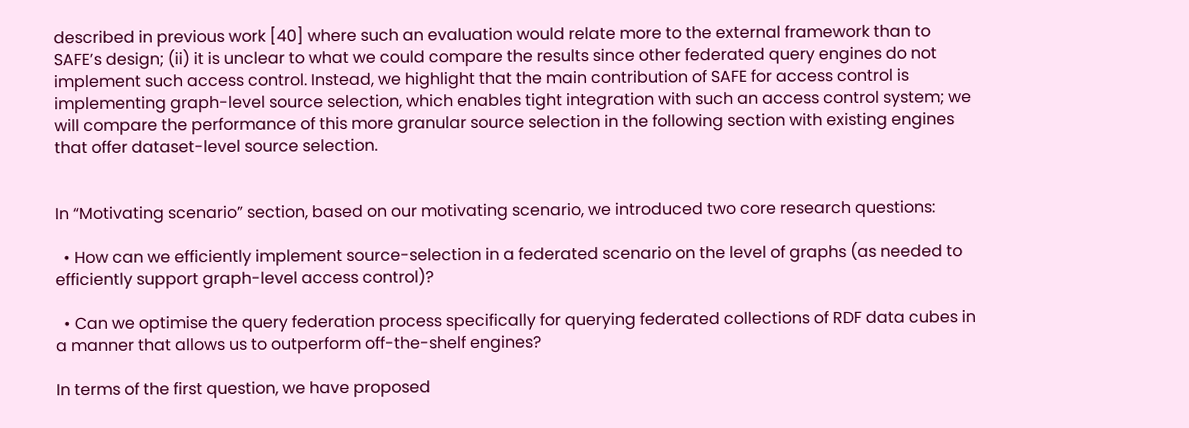described in previous work [40] where such an evaluation would relate more to the external framework than to SAFE’s design; (ii) it is unclear to what we could compare the results since other federated query engines do not implement such access control. Instead, we highlight that the main contribution of SAFE for access control is implementing graph-level source selection, which enables tight integration with such an access control system; we will compare the performance of this more granular source selection in the following section with existing engines that offer dataset-level source selection.


In “Motivating scenario” section, based on our motivating scenario, we introduced two core research questions:

  • How can we efficiently implement source-selection in a federated scenario on the level of graphs (as needed to efficiently support graph-level access control)?

  • Can we optimise the query federation process specifically for querying federated collections of RDF data cubes in a manner that allows us to outperform off-the-shelf engines?

In terms of the first question, we have proposed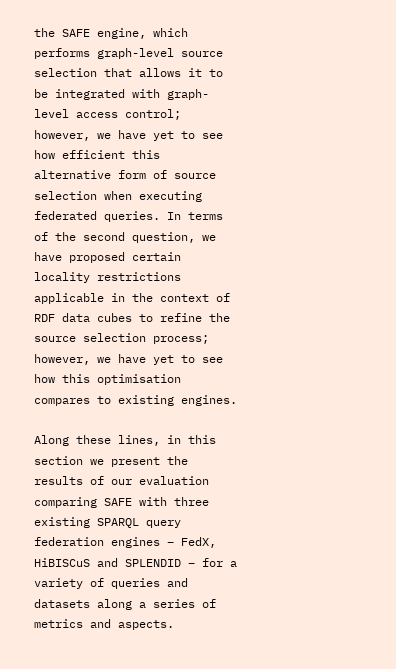the SAFE engine, which performs graph-level source selection that allows it to be integrated with graph-level access control; however, we have yet to see how efficient this alternative form of source selection when executing federated queries. In terms of the second question, we have proposed certain locality restrictions applicable in the context of RDF data cubes to refine the source selection process; however, we have yet to see how this optimisation compares to existing engines.

Along these lines, in this section we present the results of our evaluation comparing SAFE with three existing SPARQL query federation engines – FedX, HiBISCuS and SPLENDID – for a variety of queries and datasets along a series of metrics and aspects.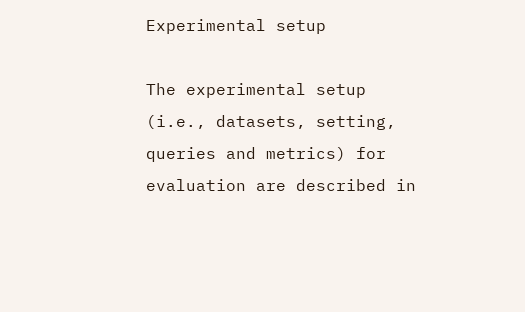Experimental setup

The experimental setup (i.e., datasets, setting, queries and metrics) for evaluation are described in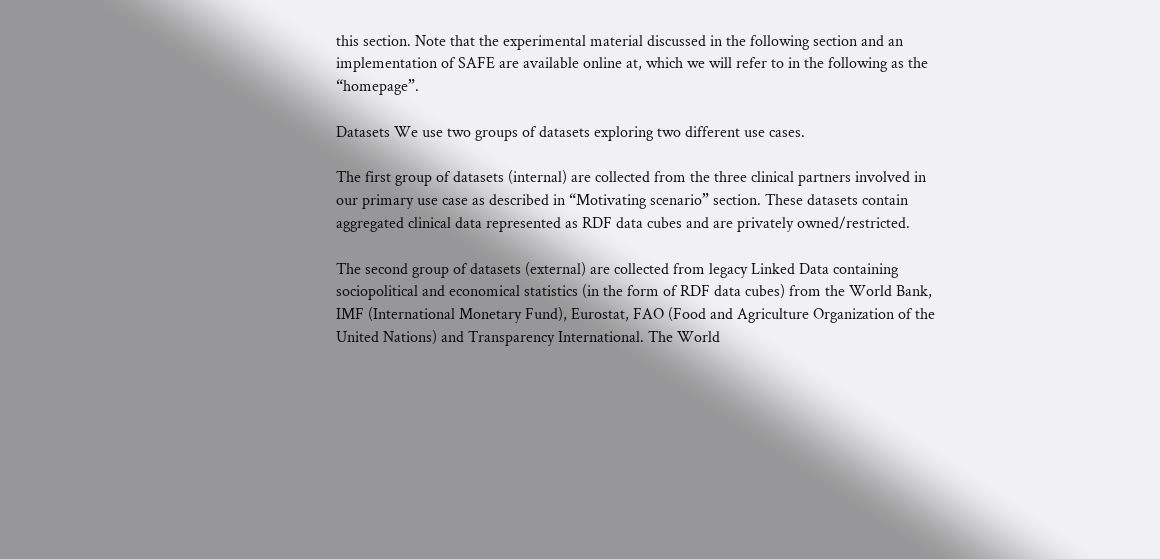this section. Note that the experimental material discussed in the following section and an implementation of SAFE are available online at, which we will refer to in the following as the “homepage”.

Datasets We use two groups of datasets exploring two different use cases.

The first group of datasets (internal) are collected from the three clinical partners involved in our primary use case as described in “Motivating scenario” section. These datasets contain aggregated clinical data represented as RDF data cubes and are privately owned/restricted.

The second group of datasets (external) are collected from legacy Linked Data containing sociopolitical and economical statistics (in the form of RDF data cubes) from the World Bank, IMF (International Monetary Fund), Eurostat, FAO (Food and Agriculture Organization of the United Nations) and Transparency International. The World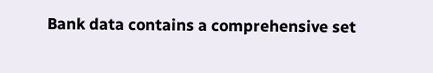Bank data contains a comprehensive set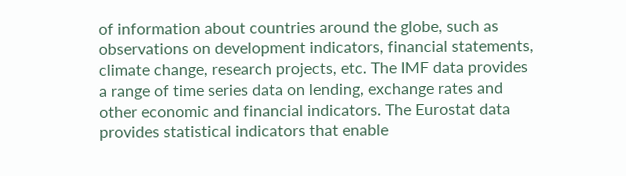of information about countries around the globe, such as observations on development indicators, financial statements, climate change, research projects, etc. The IMF data provides a range of time series data on lending, exchange rates and other economic and financial indicators. The Eurostat data provides statistical indicators that enable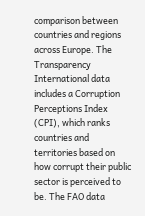comparison between countries and regions across Europe. The Transparency International data includes a Corruption Perceptions Index (CPI), which ranks countries and territories based on how corrupt their public sector is perceived to be. The FAO data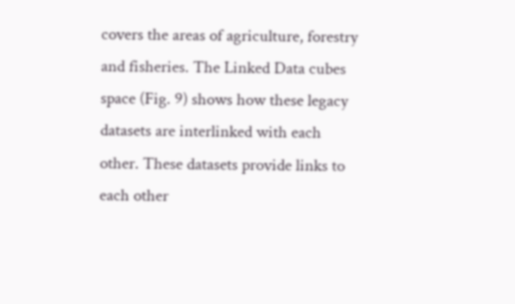covers the areas of agriculture, forestry and fisheries. The Linked Data cubes space (Fig. 9) shows how these legacy datasets are interlinked with each other. These datasets provide links to each other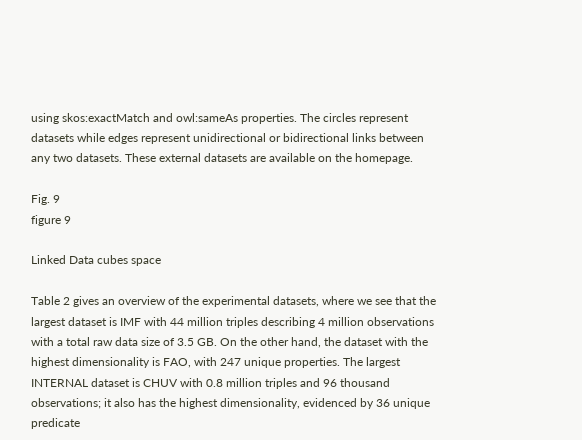using skos:exactMatch and owl:sameAs properties. The circles represent datasets while edges represent unidirectional or bidirectional links between any two datasets. These external datasets are available on the homepage.

Fig. 9
figure 9

Linked Data cubes space

Table 2 gives an overview of the experimental datasets, where we see that the largest dataset is IMF with 44 million triples describing 4 million observations with a total raw data size of 3.5 GB. On the other hand, the dataset with the highest dimensionality is FAO, with 247 unique properties. The largest INTERNAL dataset is CHUV with 0.8 million triples and 96 thousand observations; it also has the highest dimensionality, evidenced by 36 unique predicate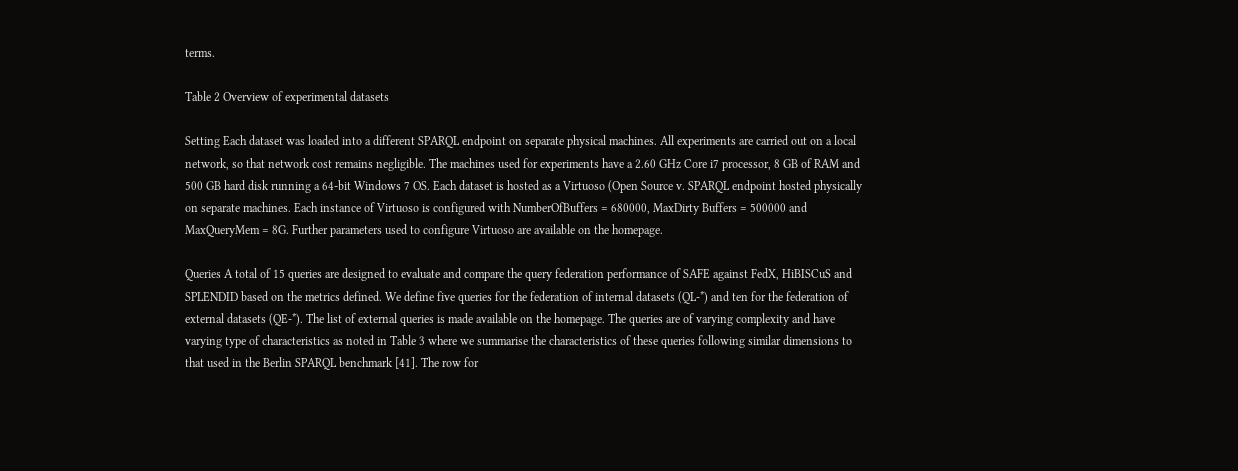terms.

Table 2 Overview of experimental datasets

Setting Each dataset was loaded into a different SPARQL endpoint on separate physical machines. All experiments are carried out on a local network, so that network cost remains negligible. The machines used for experiments have a 2.60 GHz Core i7 processor, 8 GB of RAM and 500 GB hard disk running a 64-bit Windows 7 OS. Each dataset is hosted as a Virtuoso (Open Source v. SPARQL endpoint hosted physically on separate machines. Each instance of Virtuoso is configured with NumberOfBuffers = 680000, MaxDirty Buffers = 500000 and MaxQueryMem = 8G. Further parameters used to configure Virtuoso are available on the homepage.

Queries A total of 15 queries are designed to evaluate and compare the query federation performance of SAFE against FedX, HiBISCuS and SPLENDID based on the metrics defined. We define five queries for the federation of internal datasets (QL-*) and ten for the federation of external datasets (QE-*). The list of external queries is made available on the homepage. The queries are of varying complexity and have varying type of characteristics as noted in Table 3 where we summarise the characteristics of these queries following similar dimensions to that used in the Berlin SPARQL benchmark [41]. The row for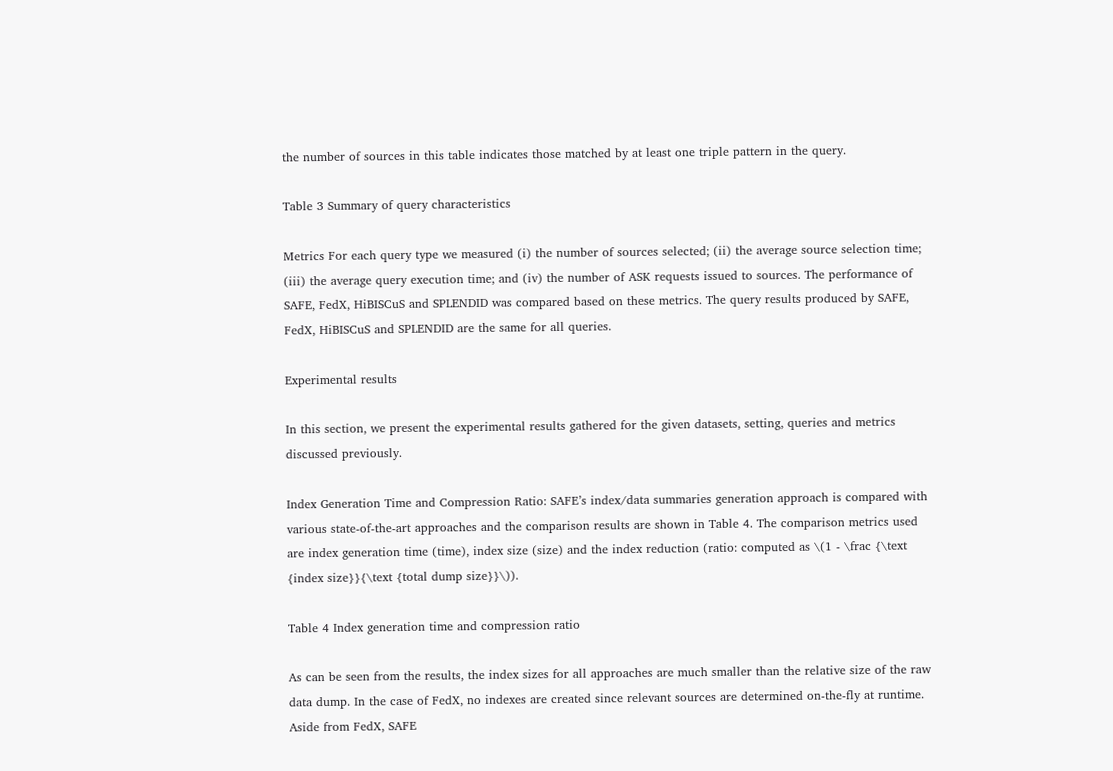the number of sources in this table indicates those matched by at least one triple pattern in the query.

Table 3 Summary of query characteristics

Metrics For each query type we measured (i) the number of sources selected; (ii) the average source selection time; (iii) the average query execution time; and (iv) the number of ASK requests issued to sources. The performance of SAFE, FedX, HiBISCuS and SPLENDID was compared based on these metrics. The query results produced by SAFE, FedX, HiBISCuS and SPLENDID are the same for all queries.

Experimental results

In this section, we present the experimental results gathered for the given datasets, setting, queries and metrics discussed previously.

Index Generation Time and Compression Ratio: SAFE’s index/data summaries generation approach is compared with various state-of-the-art approaches and the comparison results are shown in Table 4. The comparison metrics used are index generation time (time), index size (size) and the index reduction (ratio: computed as \(1 - \frac {\text {index size}}{\text {total dump size}}\)).

Table 4 Index generation time and compression ratio

As can be seen from the results, the index sizes for all approaches are much smaller than the relative size of the raw data dump. In the case of FedX, no indexes are created since relevant sources are determined on-the-fly at runtime. Aside from FedX, SAFE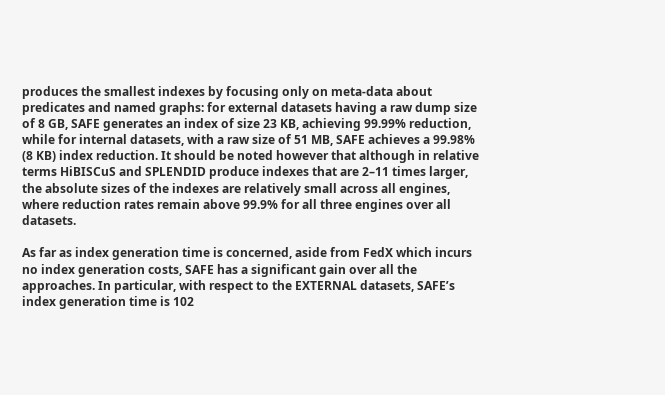produces the smallest indexes by focusing only on meta-data about predicates and named graphs: for external datasets having a raw dump size of 8 GB, SAFE generates an index of size 23 KB, achieving 99.99% reduction, while for internal datasets, with a raw size of 51 MB, SAFE achieves a 99.98% (8 KB) index reduction. It should be noted however that although in relative terms HiBISCuS and SPLENDID produce indexes that are 2–11 times larger, the absolute sizes of the indexes are relatively small across all engines, where reduction rates remain above 99.9% for all three engines over all datasets.

As far as index generation time is concerned, aside from FedX which incurs no index generation costs, SAFE has a significant gain over all the approaches. In particular, with respect to the EXTERNAL datasets, SAFE’s index generation time is 102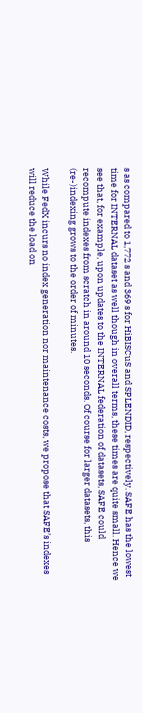s as compared to 1,772 s and 369 s for HiBISCuS and SPLENDID, respectively. SAFE has the lowest time for INTERNAL dataset as well though in overall terms, these times are quite small. Hence we see that, for example, upon updates to the INTERNAL federation of datasets, SAFE could recompute indexes from scratch in around 10 seconds. Of course for larger datasets, this (re-)indexing grows to the order of minutes.

While FedX incurs no index generation nor maintenance costs, we propose that SAFE’s indexes will reduce the load on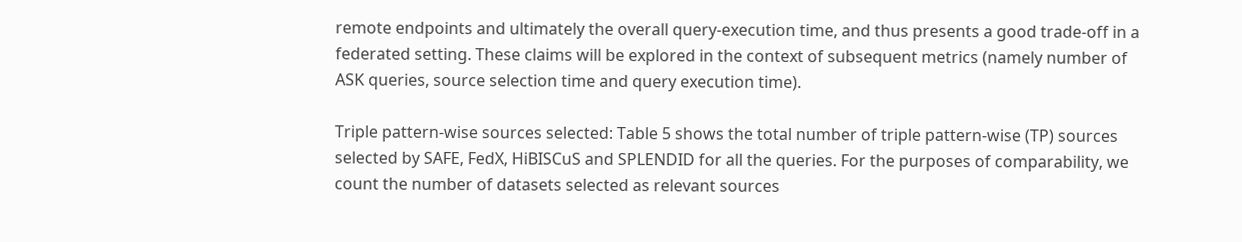remote endpoints and ultimately the overall query-execution time, and thus presents a good trade-off in a federated setting. These claims will be explored in the context of subsequent metrics (namely number of ASK queries, source selection time and query execution time).

Triple pattern-wise sources selected: Table 5 shows the total number of triple pattern-wise (TP) sources selected by SAFE, FedX, HiBISCuS and SPLENDID for all the queries. For the purposes of comparability, we count the number of datasets selected as relevant sources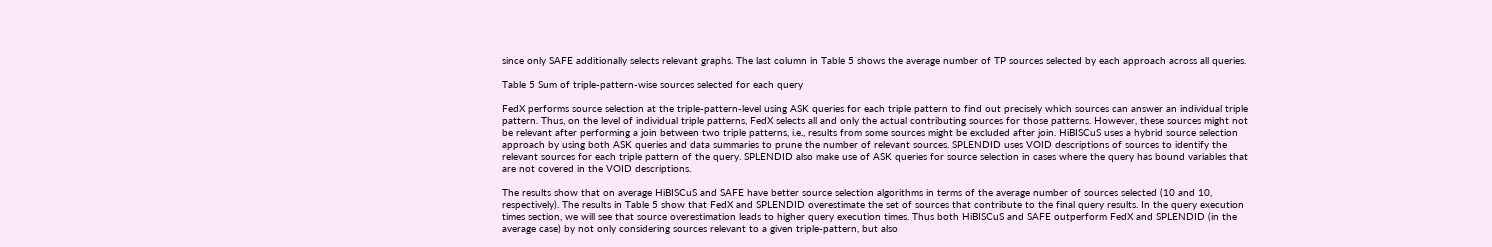since only SAFE additionally selects relevant graphs. The last column in Table 5 shows the average number of TP sources selected by each approach across all queries.

Table 5 Sum of triple-pattern-wise sources selected for each query

FedX performs source selection at the triple-pattern-level using ASK queries for each triple pattern to find out precisely which sources can answer an individual triple pattern. Thus, on the level of individual triple patterns, FedX selects all and only the actual contributing sources for those patterns. However, these sources might not be relevant after performing a join between two triple patterns, i.e., results from some sources might be excluded after join. HiBISCuS uses a hybrid source selection approach by using both ASK queries and data summaries to prune the number of relevant sources. SPLENDID uses VOID descriptions of sources to identify the relevant sources for each triple pattern of the query. SPLENDID also make use of ASK queries for source selection in cases where the query has bound variables that are not covered in the VOID descriptions.

The results show that on average HiBISCuS and SAFE have better source selection algorithms in terms of the average number of sources selected (10 and 10, respectively). The results in Table 5 show that FedX and SPLENDID overestimate the set of sources that contribute to the final query results. In the query execution times section, we will see that source overestimation leads to higher query execution times. Thus both HiBISCuS and SAFE outperform FedX and SPLENDID (in the average case) by not only considering sources relevant to a given triple-pattern, but also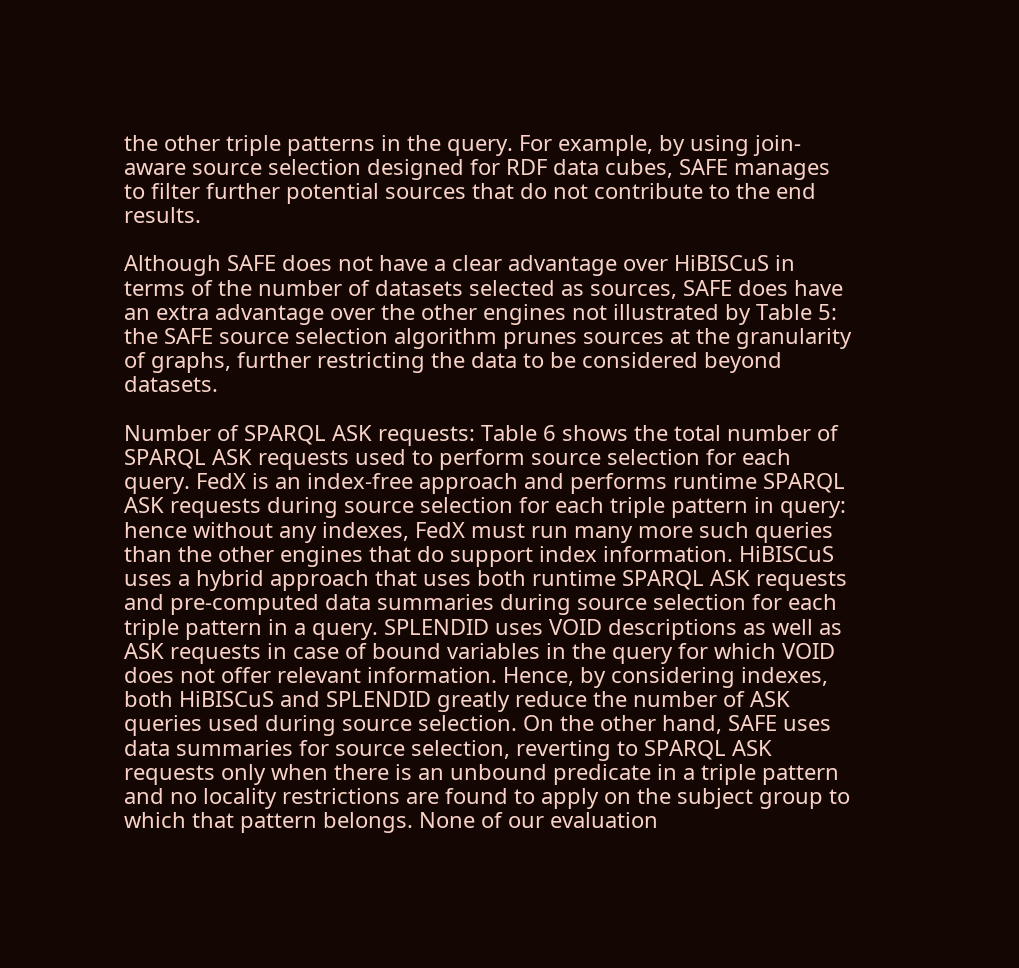the other triple patterns in the query. For example, by using join-aware source selection designed for RDF data cubes, SAFE manages to filter further potential sources that do not contribute to the end results.

Although SAFE does not have a clear advantage over HiBISCuS in terms of the number of datasets selected as sources, SAFE does have an extra advantage over the other engines not illustrated by Table 5: the SAFE source selection algorithm prunes sources at the granularity of graphs, further restricting the data to be considered beyond datasets.

Number of SPARQL ASK requests: Table 6 shows the total number of SPARQL ASK requests used to perform source selection for each query. FedX is an index-free approach and performs runtime SPARQL ASK requests during source selection for each triple pattern in query: hence without any indexes, FedX must run many more such queries than the other engines that do support index information. HiBISCuS uses a hybrid approach that uses both runtime SPARQL ASK requests and pre-computed data summaries during source selection for each triple pattern in a query. SPLENDID uses VOID descriptions as well as ASK requests in case of bound variables in the query for which VOID does not offer relevant information. Hence, by considering indexes, both HiBISCuS and SPLENDID greatly reduce the number of ASK queries used during source selection. On the other hand, SAFE uses data summaries for source selection, reverting to SPARQL ASK requests only when there is an unbound predicate in a triple pattern and no locality restrictions are found to apply on the subject group to which that pattern belongs. None of our evaluation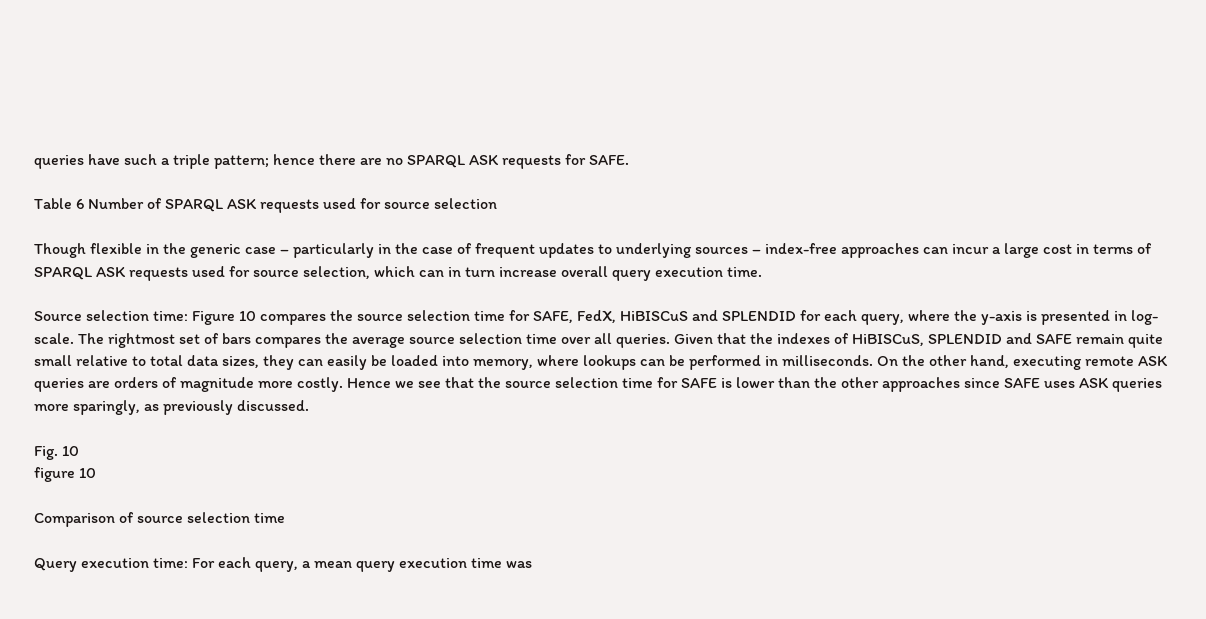queries have such a triple pattern; hence there are no SPARQL ASK requests for SAFE.

Table 6 Number of SPARQL ASK requests used for source selection

Though flexible in the generic case – particularly in the case of frequent updates to underlying sources – index-free approaches can incur a large cost in terms of SPARQL ASK requests used for source selection, which can in turn increase overall query execution time.

Source selection time: Figure 10 compares the source selection time for SAFE, FedX, HiBISCuS and SPLENDID for each query, where the y-axis is presented in log-scale. The rightmost set of bars compares the average source selection time over all queries. Given that the indexes of HiBISCuS, SPLENDID and SAFE remain quite small relative to total data sizes, they can easily be loaded into memory, where lookups can be performed in milliseconds. On the other hand, executing remote ASK queries are orders of magnitude more costly. Hence we see that the source selection time for SAFE is lower than the other approaches since SAFE uses ASK queries more sparingly, as previously discussed.

Fig. 10
figure 10

Comparison of source selection time

Query execution time: For each query, a mean query execution time was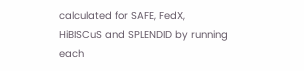calculated for SAFE, FedX, HiBISCuS and SPLENDID by running each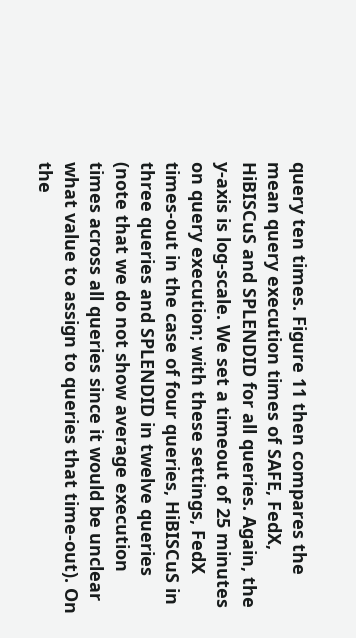query ten times. Figure 11 then compares the mean query execution times of SAFE, FedX, HiBISCuS and SPLENDID for all queries. Again, the y-axis is log-scale. We set a timeout of 25 minutes on query execution; with these settings, FedX times-out in the case of four queries, HiBISCuS in three queries and SPLENDID in twelve queries (note that we do not show average execution times across all queries since it would be unclear what value to assign to queries that time-out). On the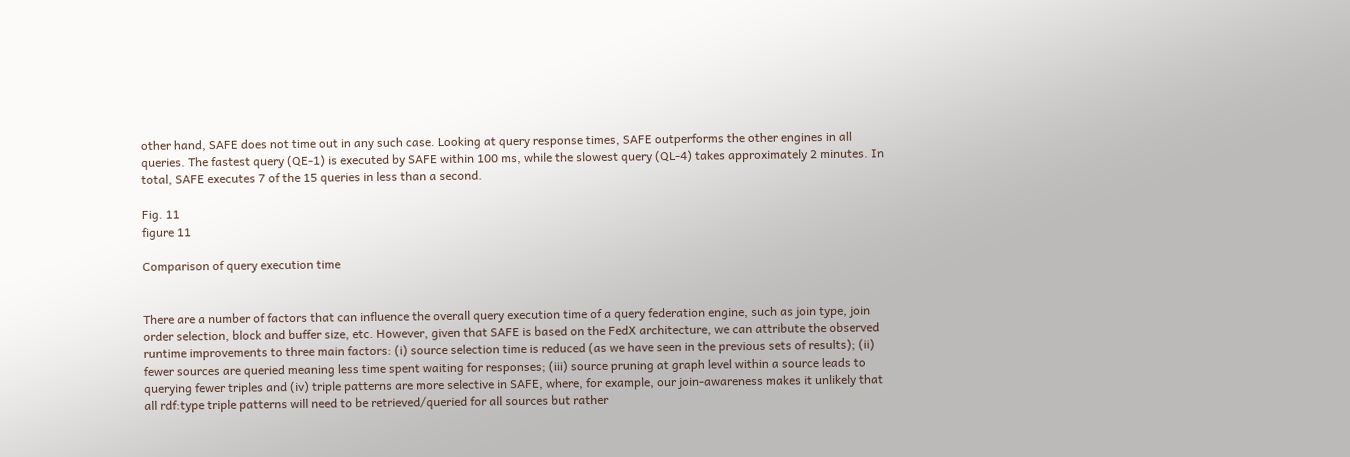other hand, SAFE does not time out in any such case. Looking at query response times, SAFE outperforms the other engines in all queries. The fastest query (QE-1) is executed by SAFE within 100 ms, while the slowest query (QL-4) takes approximately 2 minutes. In total, SAFE executes 7 of the 15 queries in less than a second.

Fig. 11
figure 11

Comparison of query execution time


There are a number of factors that can influence the overall query execution time of a query federation engine, such as join type, join order selection, block and buffer size, etc. However, given that SAFE is based on the FedX architecture, we can attribute the observed runtime improvements to three main factors: (i) source selection time is reduced (as we have seen in the previous sets of results); (ii) fewer sources are queried meaning less time spent waiting for responses; (iii) source pruning at graph level within a source leads to querying fewer triples and (iv) triple patterns are more selective in SAFE, where, for example, our join-awareness makes it unlikely that all rdf:type triple patterns will need to be retrieved/queried for all sources but rather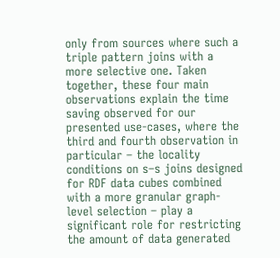only from sources where such a triple pattern joins with a more selective one. Taken together, these four main observations explain the time saving observed for our presented use-cases, where the third and fourth observation in particular – the locality conditions on s–s joins designed for RDF data cubes combined with a more granular graph-level selection – play a significant role for restricting the amount of data generated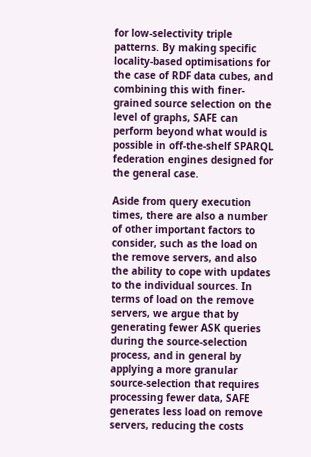for low-selectivity triple patterns. By making specific locality-based optimisations for the case of RDF data cubes, and combining this with finer-grained source selection on the level of graphs, SAFE can perform beyond what would is possible in off-the-shelf SPARQL federation engines designed for the general case.

Aside from query execution times, there are also a number of other important factors to consider, such as the load on the remove servers, and also the ability to cope with updates to the individual sources. In terms of load on the remove servers, we argue that by generating fewer ASK queries during the source-selection process, and in general by applying a more granular source-selection that requires processing fewer data, SAFE generates less load on remove servers, reducing the costs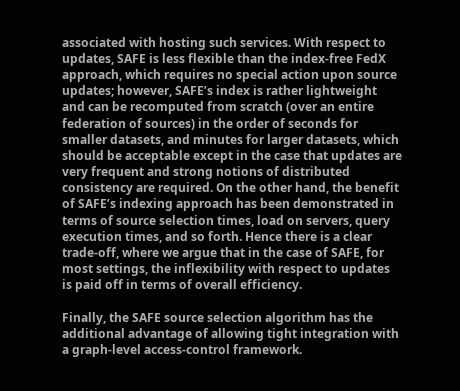associated with hosting such services. With respect to updates, SAFE is less flexible than the index-free FedX approach, which requires no special action upon source updates; however, SAFE’s index is rather lightweight and can be recomputed from scratch (over an entire federation of sources) in the order of seconds for smaller datasets, and minutes for larger datasets, which should be acceptable except in the case that updates are very frequent and strong notions of distributed consistency are required. On the other hand, the benefit of SAFE’s indexing approach has been demonstrated in terms of source selection times, load on servers, query execution times, and so forth. Hence there is a clear trade-off, where we argue that in the case of SAFE, for most settings, the inflexibility with respect to updates is paid off in terms of overall efficiency.

Finally, the SAFE source selection algorithm has the additional advantage of allowing tight integration with a graph-level access-control framework.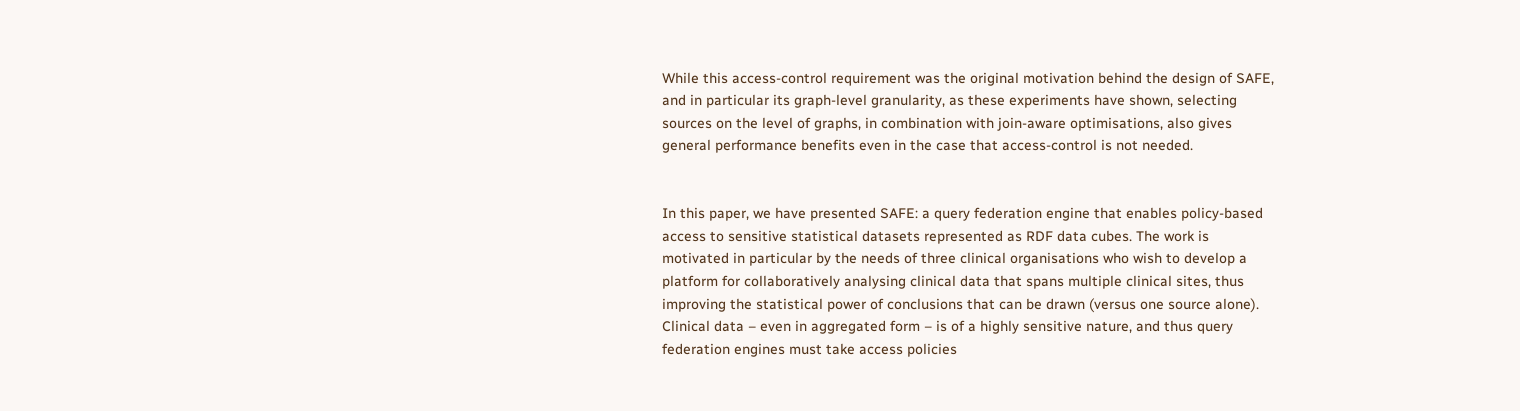While this access-control requirement was the original motivation behind the design of SAFE, and in particular its graph-level granularity, as these experiments have shown, selecting sources on the level of graphs, in combination with join-aware optimisations, also gives general performance benefits even in the case that access-control is not needed.


In this paper, we have presented SAFE: a query federation engine that enables policy-based access to sensitive statistical datasets represented as RDF data cubes. The work is motivated in particular by the needs of three clinical organisations who wish to develop a platform for collaboratively analysing clinical data that spans multiple clinical sites, thus improving the statistical power of conclusions that can be drawn (versus one source alone). Clinical data – even in aggregated form – is of a highly sensitive nature, and thus query federation engines must take access policies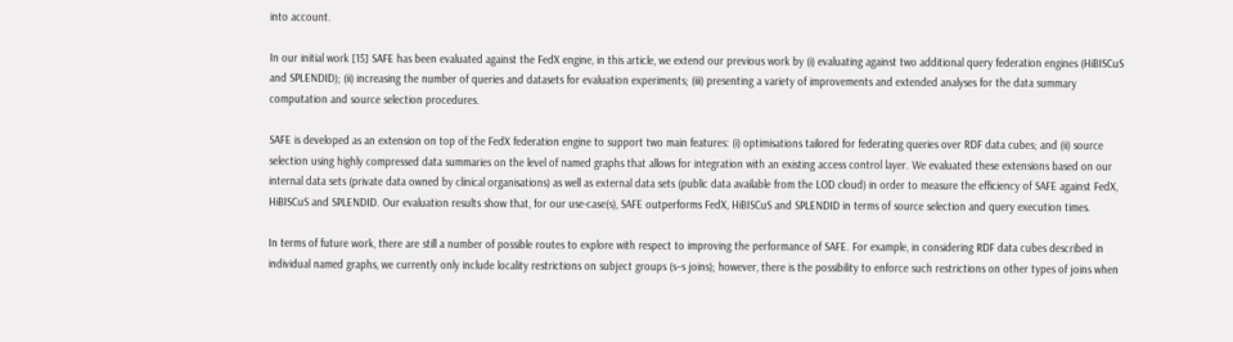into account.

In our initial work [15] SAFE has been evaluated against the FedX engine, in this article, we extend our previous work by (i) evaluating against two additional query federation engines (HiBISCuS and SPLENDID); (ii) increasing the number of queries and datasets for evaluation experiments; (iii) presenting a variety of improvements and extended analyses for the data summary computation and source selection procedures.

SAFE is developed as an extension on top of the FedX federation engine to support two main features: (i) optimisations tailored for federating queries over RDF data cubes; and (ii) source selection using highly compressed data summaries on the level of named graphs that allows for integration with an existing access control layer. We evaluated these extensions based on our internal data sets (private data owned by clinical organisations) as well as external data sets (public data available from the LOD cloud) in order to measure the efficiency of SAFE against FedX, HiBISCuS and SPLENDID. Our evaluation results show that, for our use-case(s), SAFE outperforms FedX, HiBISCuS and SPLENDID in terms of source selection and query execution times.

In terms of future work, there are still a number of possible routes to explore with respect to improving the performance of SAFE. For example, in considering RDF data cubes described in individual named graphs, we currently only include locality restrictions on subject groups (s–s joins); however, there is the possibility to enforce such restrictions on other types of joins when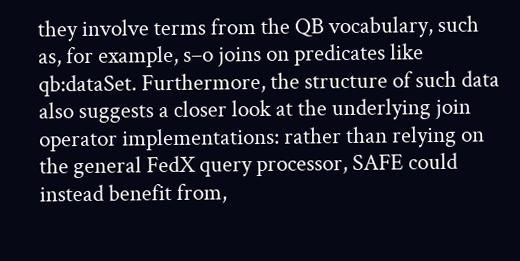they involve terms from the QB vocabulary, such as, for example, s–o joins on predicates like qb:dataSet. Furthermore, the structure of such data also suggests a closer look at the underlying join operator implementations: rather than relying on the general FedX query processor, SAFE could instead benefit from,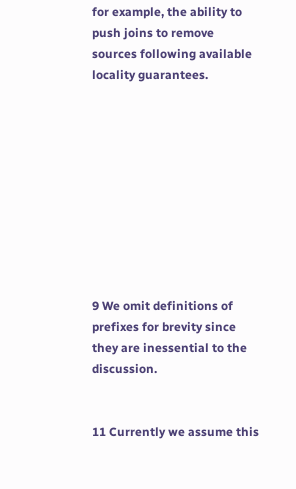for example, the ability to push joins to remove sources following available locality guarantees.










9 We omit definitions of prefixes for brevity since they are inessential to the discussion.


11 Currently we assume this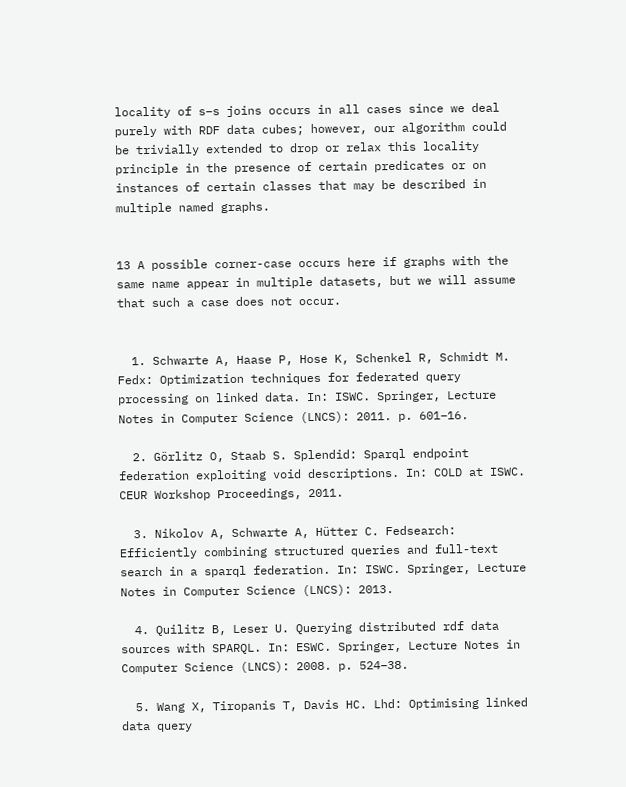locality of s–s joins occurs in all cases since we deal purely with RDF data cubes; however, our algorithm could be trivially extended to drop or relax this locality principle in the presence of certain predicates or on instances of certain classes that may be described in multiple named graphs.


13 A possible corner-case occurs here if graphs with the same name appear in multiple datasets, but we will assume that such a case does not occur.


  1. Schwarte A, Haase P, Hose K, Schenkel R, Schmidt M. Fedx: Optimization techniques for federated query processing on linked data. In: ISWC. Springer, Lecture Notes in Computer Science (LNCS): 2011. p. 601–16.

  2. Görlitz O, Staab S. Splendid: Sparql endpoint federation exploiting void descriptions. In: COLD at ISWC. CEUR Workshop Proceedings, 2011.

  3. Nikolov A, Schwarte A, Hütter C. Fedsearch: Efficiently combining structured queries and full-text search in a sparql federation. In: ISWC. Springer, Lecture Notes in Computer Science (LNCS): 2013.

  4. Quilitz B, Leser U. Querying distributed rdf data sources with SPARQL. In: ESWC. Springer, Lecture Notes in Computer Science (LNCS): 2008. p. 524–38.

  5. Wang X, Tiropanis T, Davis HC. Lhd: Optimising linked data query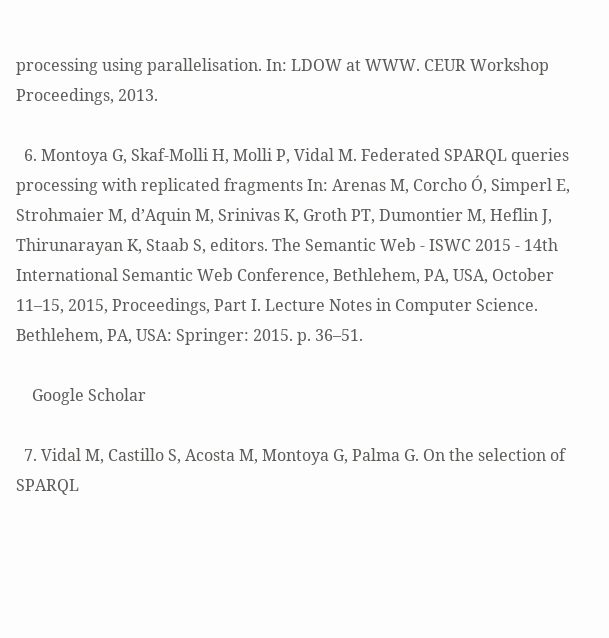processing using parallelisation. In: LDOW at WWW. CEUR Workshop Proceedings, 2013.

  6. Montoya G, Skaf-Molli H, Molli P, Vidal M. Federated SPARQL queries processing with replicated fragments In: Arenas M, Corcho Ó, Simperl E, Strohmaier M, d’Aquin M, Srinivas K, Groth PT, Dumontier M, Heflin J, Thirunarayan K, Staab S, editors. The Semantic Web - ISWC 2015 - 14th International Semantic Web Conference, Bethlehem, PA, USA, October 11–15, 2015, Proceedings, Part I. Lecture Notes in Computer Science. Bethlehem, PA, USA: Springer: 2015. p. 36–51.

    Google Scholar

  7. Vidal M, Castillo S, Acosta M, Montoya G, Palma G. On the selection of SPARQL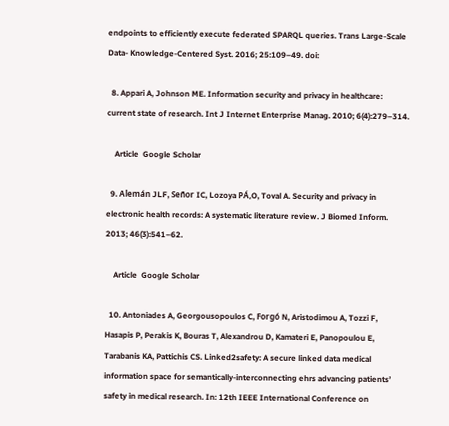endpoints to efficiently execute federated SPARQL queries. Trans Large-Scale Data- Knowledge-Centered Syst. 2016; 25:109–49. doi:

  8. Appari A, Johnson ME. Information security and privacy in healthcare: current state of research. Int J Internet Enterprise Manag. 2010; 6(4):279–314.

    Article  Google Scholar

  9. Alemán JLF, Señor IC, Lozoya PÁ,O, Toval A. Security and privacy in electronic health records: A systematic literature review. J Biomed Inform. 2013; 46(3):541–62.

    Article  Google Scholar

  10. Antoniades A, Georgousopoulos C, Forgó N, Aristodimou A, Tozzi F, Hasapis P, Perakis K, Bouras T, Alexandrou D, Kamateri E, Panopoulou E, Tarabanis KA, Pattichis CS. Linked2safety: A secure linked data medical information space for semantically-interconnecting ehrs advancing patients’ safety in medical research. In: 12th IEEE International Conference on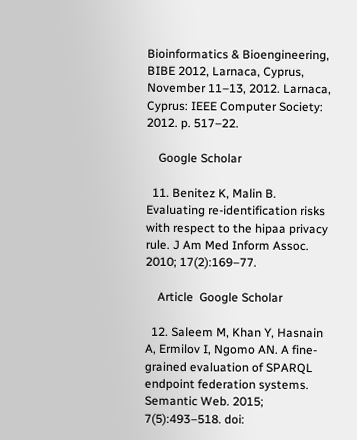Bioinformatics & Bioengineering, BIBE 2012, Larnaca, Cyprus, November 11–13, 2012. Larnaca, Cyprus: IEEE Computer Society: 2012. p. 517–22.

    Google Scholar

  11. Benitez K, Malin B. Evaluating re-identification risks with respect to the hipaa privacy rule. J Am Med Inform Assoc. 2010; 17(2):169–77.

    Article  Google Scholar

  12. Saleem M, Khan Y, Hasnain A, Ermilov I, Ngomo AN. A fine-grained evaluation of SPARQL endpoint federation systems. Semantic Web. 2015; 7(5):493–518. doi: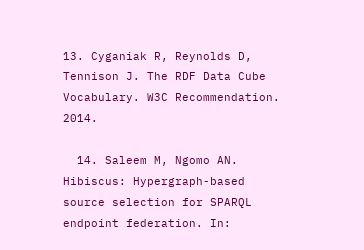13. Cyganiak R, Reynolds D, Tennison J. The RDF Data Cube Vocabulary. W3C Recommendation. 2014.

  14. Saleem M, Ngomo AN. Hibiscus: Hypergraph-based source selection for SPARQL endpoint federation. In: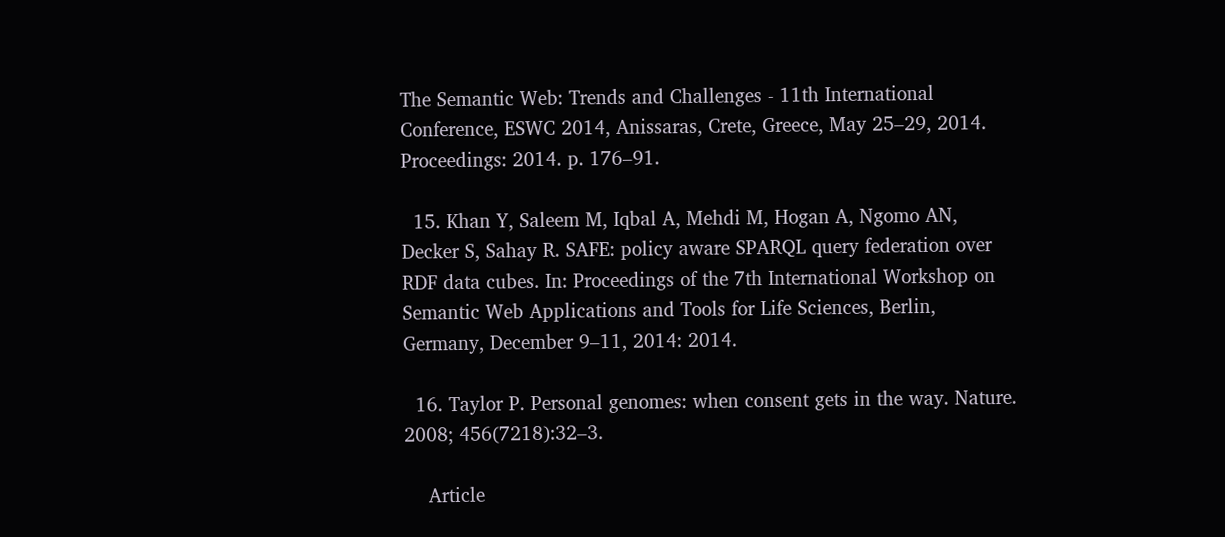The Semantic Web: Trends and Challenges - 11th International Conference, ESWC 2014, Anissaras, Crete, Greece, May 25–29, 2014. Proceedings: 2014. p. 176–91.

  15. Khan Y, Saleem M, Iqbal A, Mehdi M, Hogan A, Ngomo AN, Decker S, Sahay R. SAFE: policy aware SPARQL query federation over RDF data cubes. In: Proceedings of the 7th International Workshop on Semantic Web Applications and Tools for Life Sciences, Berlin, Germany, December 9–11, 2014: 2014.

  16. Taylor P. Personal genomes: when consent gets in the way. Nature. 2008; 456(7218):32–3.

    Article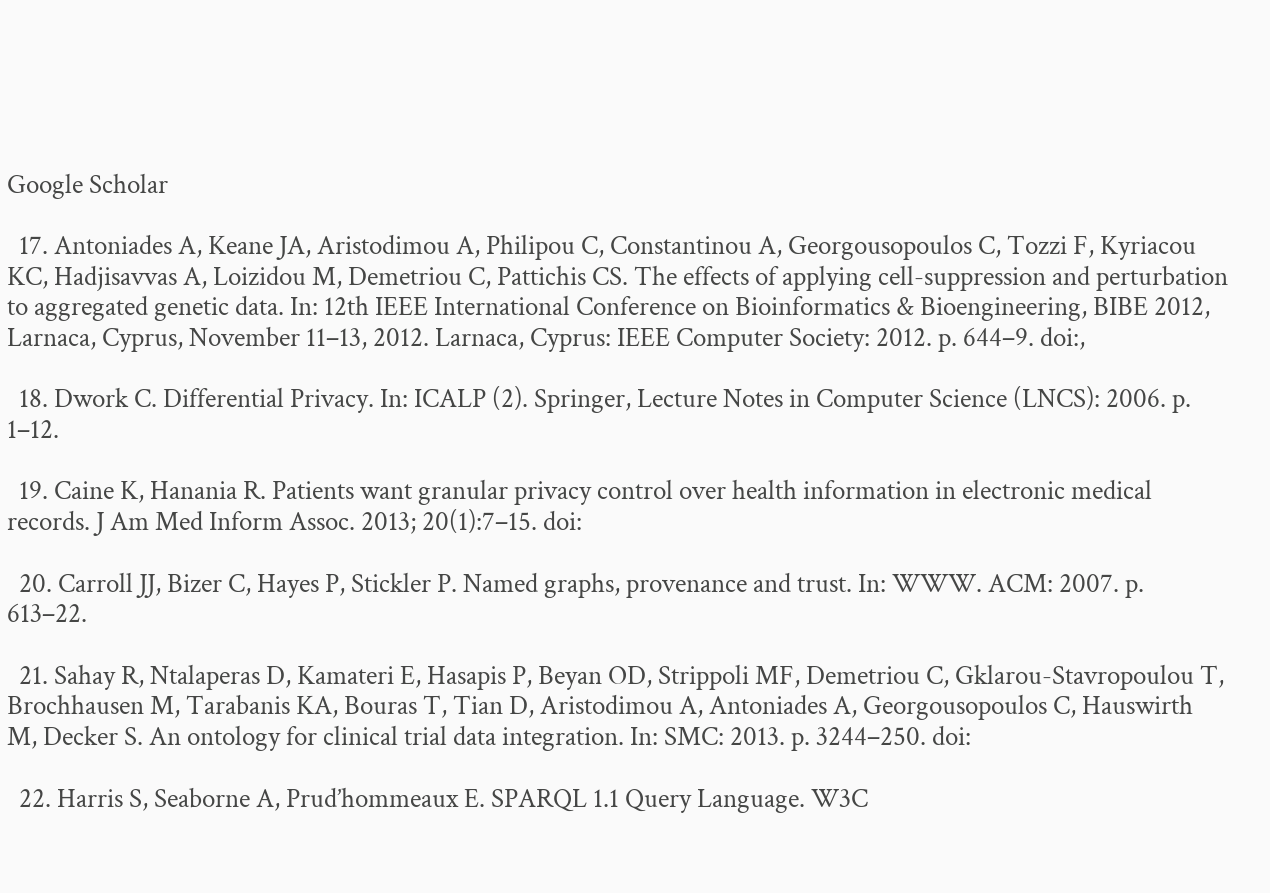Google Scholar

  17. Antoniades A, Keane JA, Aristodimou A, Philipou C, Constantinou A, Georgousopoulos C, Tozzi F, Kyriacou KC, Hadjisavvas A, Loizidou M, Demetriou C, Pattichis CS. The effects of applying cell-suppression and perturbation to aggregated genetic data. In: 12th IEEE International Conference on Bioinformatics & Bioengineering, BIBE 2012, Larnaca, Cyprus, November 11–13, 2012. Larnaca, Cyprus: IEEE Computer Society: 2012. p. 644–9. doi:,

  18. Dwork C. Differential Privacy. In: ICALP (2). Springer, Lecture Notes in Computer Science (LNCS): 2006. p. 1–12.

  19. Caine K, Hanania R. Patients want granular privacy control over health information in electronic medical records. J Am Med Inform Assoc. 2013; 20(1):7–15. doi:

  20. Carroll JJ, Bizer C, Hayes P, Stickler P. Named graphs, provenance and trust. In: WWW. ACM: 2007. p. 613–22.

  21. Sahay R, Ntalaperas D, Kamateri E, Hasapis P, Beyan OD, Strippoli MF, Demetriou C, Gklarou-Stavropoulou T, Brochhausen M, Tarabanis KA, Bouras T, Tian D, Aristodimou A, Antoniades A, Georgousopoulos C, Hauswirth M, Decker S. An ontology for clinical trial data integration. In: SMC: 2013. p. 3244–250. doi:

  22. Harris S, Seaborne A, Prud’hommeaux E. SPARQL 1.1 Query Language. W3C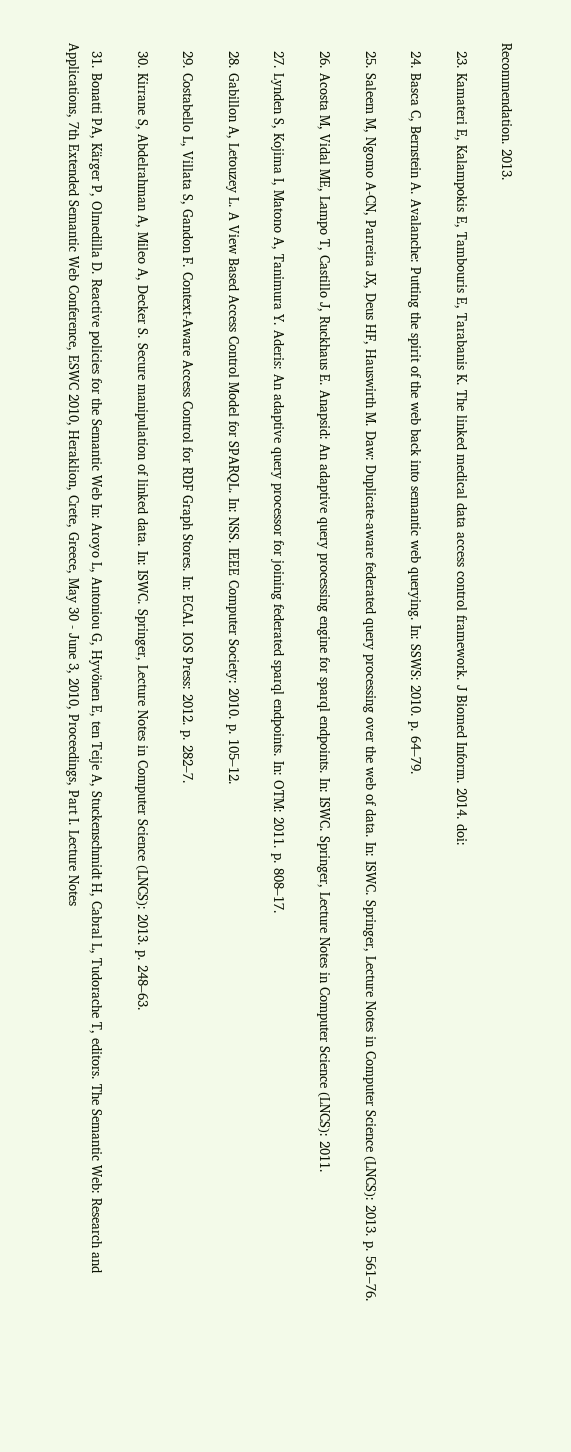Recommendation. 2013.

  23. Kamateri E, Kalampokis E, Tambouris E, Tarabanis K. The linked medical data access control framework. J Biomed Inform. 2014. doi:

  24. Basca C, Bernstein A. Avalanche: Putting the spirit of the web back into semantic web querying. In: SSWS: 2010. p. 64–79.

  25. Saleem M, Ngomo A-CN, Parreira JX, Deus HF, Hauswirth M. Daw: Duplicate-aware federated query processing over the web of data. In: ISWC. Springer, Lecture Notes in Computer Science (LNCS): 2013. p. 561–76.

  26. Acosta M, Vidal ME, Lampo T, Castillo J, Ruckhaus E. Anapsid: An adaptive query processing engine for sparql endpoints. In: ISWC. Springer, Lecture Notes in Computer Science (LNCS): 2011.

  27. Lynden S, Kojima I, Matono A, Tanimura Y. Aderis: An adaptive query processor for joining federated sparql endpoints. In: OTM: 2011. p. 808–17.

  28. Gabillon A, Letouzey L. A View Based Access Control Model for SPARQL. In: NSS. IEEE Computer Society: 2010. p. 105–12.

  29. Costabello L, Villata S, Gandon F. Context-Aware Access Control for RDF Graph Stores. In: ECAI. IOS Press: 2012. p. 282–7.

  30. Kirrane S, Abdelrahman A, Mileo A, Decker S. Secure manipulation of linked data. In: ISWC. Springer, Lecture Notes in Computer Science (LNCS): 2013. p. 248–63.

  31. Bonatti PA, Kärger P, Olmedilla D. Reactive policies for the Semantic Web In: Aroyo L, Antoniou G, Hyvönen E, ten Teije A, Stuckenschmidt H, Cabral L, Tudorache T, editors. The Semantic Web: Research and Applications, 7th Extended Semantic Web Conference, ESWC 2010, Heraklion, Crete, Greece, May 30 - June 3, 2010, Proceedings, Part I. Lecture Notes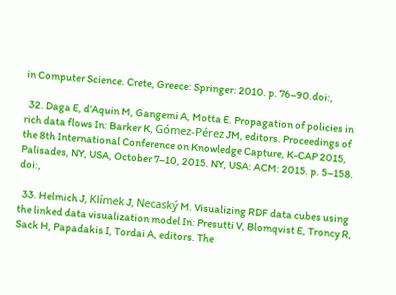in Computer Science. Crete, Greece: Springer: 2010. p. 76–90.doi:,

  32. Daga E, d’Aquin M, Gangemi A, Motta E. Propagation of policies in rich data flows In: Barker K, Gómez-Pérez JM, editors. Proceedings of the 8th International Conference on Knowledge Capture, K-CAP 2015, Palisades, NY, USA, October 7–10, 2015. NY, USA: ACM: 2015. p. 5–158. doi:,

  33. Helmich J, Klímek J, Necaský M. Visualizing RDF data cubes using the linked data visualization model In: Presutti V, Blomqvist E, Troncy R, Sack H, Papadakis I, Tordai A, editors. The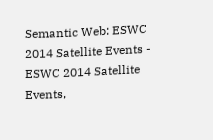Semantic Web: ESWC 2014 Satellite Events - ESWC 2014 Satellite Events,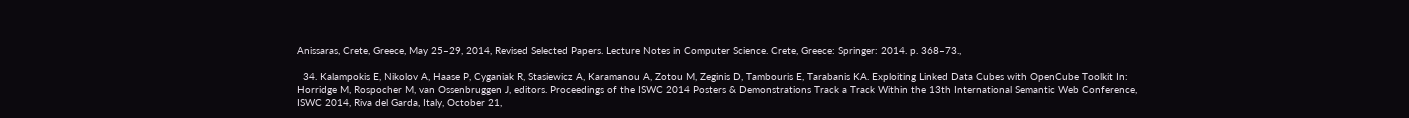Anissaras, Crete, Greece, May 25–29, 2014, Revised Selected Papers. Lecture Notes in Computer Science. Crete, Greece: Springer: 2014. p. 368–73.,

  34. Kalampokis E, Nikolov A, Haase P, Cyganiak R, Stasiewicz A, Karamanou A, Zotou M, Zeginis D, Tambouris E, Tarabanis KA. Exploiting Linked Data Cubes with OpenCube Toolkit In: Horridge M, Rospocher M, van Ossenbruggen J, editors. Proceedings of the ISWC 2014 Posters & Demonstrations Track a Track Within the 13th International Semantic Web Conference, ISWC 2014, Riva del Garda, Italy, October 21,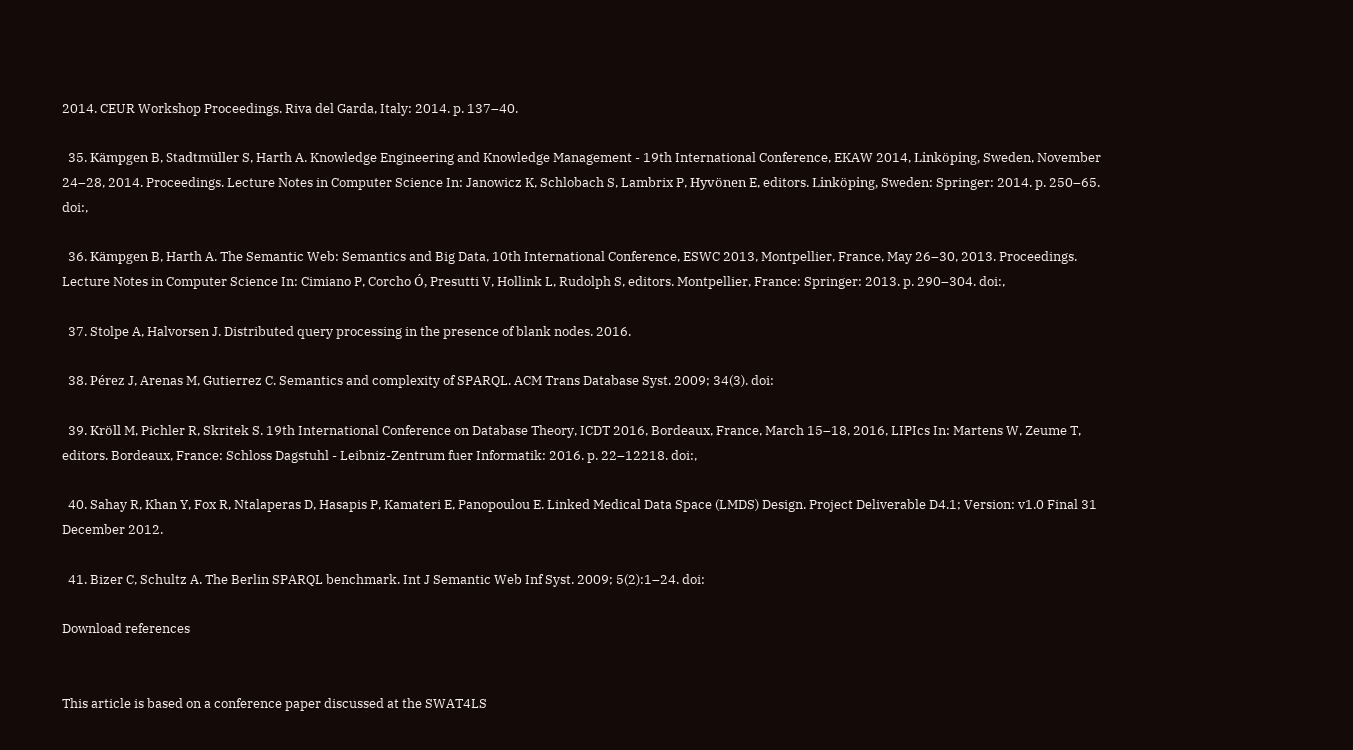2014. CEUR Workshop Proceedings. Riva del Garda, Italy: 2014. p. 137–40.

  35. Kämpgen B, Stadtmüller S, Harth A. Knowledge Engineering and Knowledge Management - 19th International Conference, EKAW 2014, Linköping, Sweden, November 24–28, 2014. Proceedings. Lecture Notes in Computer Science In: Janowicz K, Schlobach S, Lambrix P, Hyvönen E, editors. Linköping, Sweden: Springer: 2014. p. 250–65. doi:,

  36. Kämpgen B, Harth A. The Semantic Web: Semantics and Big Data, 10th International Conference, ESWC 2013, Montpellier, France, May 26–30, 2013. Proceedings. Lecture Notes in Computer Science In: Cimiano P, Corcho Ó, Presutti V, Hollink L, Rudolph S, editors. Montpellier, France: Springer: 2013. p. 290–304. doi:,

  37. Stolpe A, Halvorsen J. Distributed query processing in the presence of blank nodes. 2016.

  38. Pérez J, Arenas M, Gutierrez C. Semantics and complexity of SPARQL. ACM Trans Database Syst. 2009; 34(3). doi:

  39. Kröll M, Pichler R, Skritek S. 19th International Conference on Database Theory, ICDT 2016, Bordeaux, France, March 15–18, 2016, LIPIcs In: Martens W, Zeume T, editors. Bordeaux, France: Schloss Dagstuhl - Leibniz-Zentrum fuer Informatik: 2016. p. 22–12218. doi:,

  40. Sahay R, Khan Y, Fox R, Ntalaperas D, Hasapis P, Kamateri E, Panopoulou E. Linked Medical Data Space (LMDS) Design. Project Deliverable D4.1; Version: v1.0 Final 31 December 2012.

  41. Bizer C, Schultz A. The Berlin SPARQL benchmark. Int J Semantic Web Inf Syst. 2009; 5(2):1–24. doi:

Download references


This article is based on a conference paper discussed at the SWAT4LS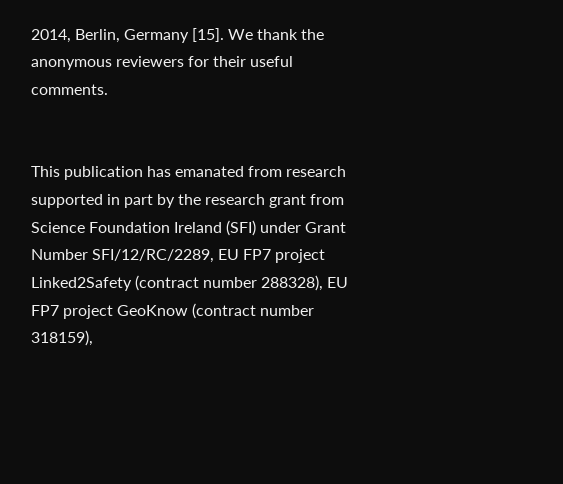2014, Berlin, Germany [15]. We thank the anonymous reviewers for their useful comments.


This publication has emanated from research supported in part by the research grant from Science Foundation Ireland (SFI) under Grant Number SFI/12/RC/2289, EU FP7 project Linked2Safety (contract number 288328), EU FP7 project GeoKnow (contract number 318159),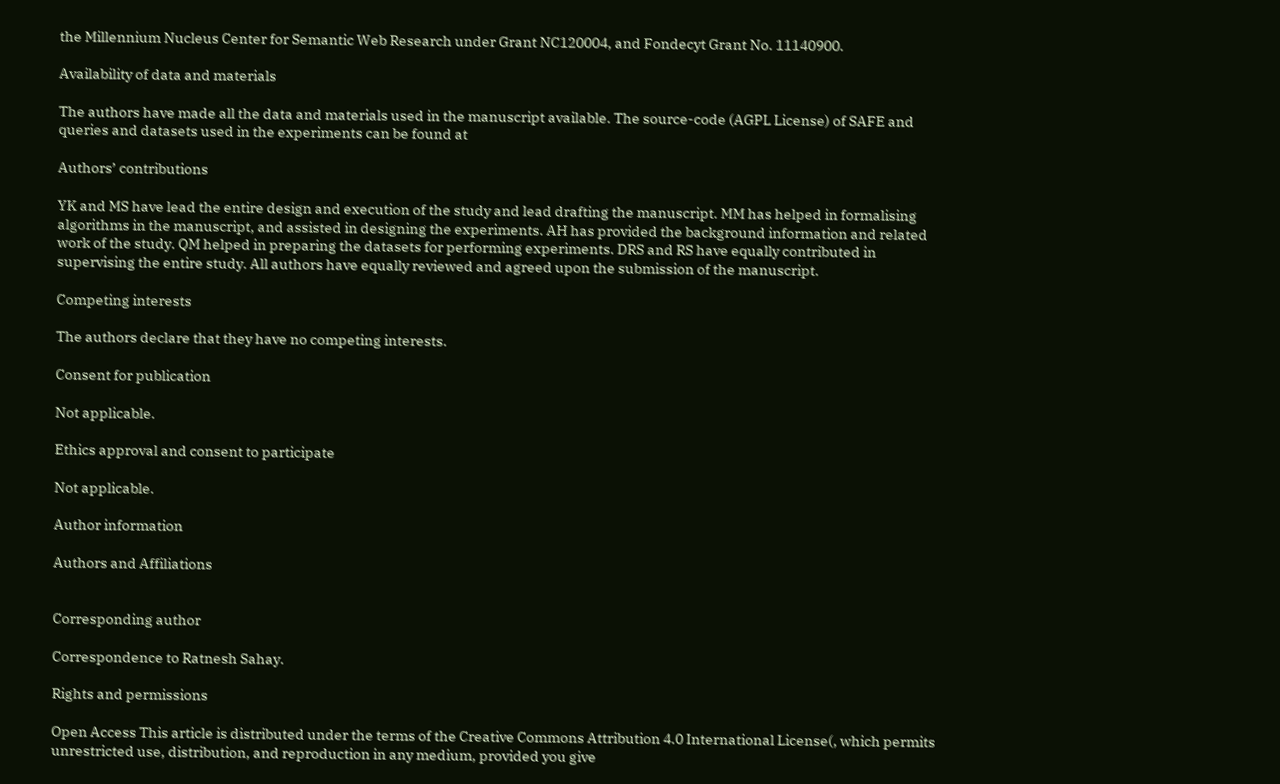the Millennium Nucleus Center for Semantic Web Research under Grant NC120004, and Fondecyt Grant No. 11140900.

Availability of data and materials

The authors have made all the data and materials used in the manuscript available. The source-code (AGPL License) of SAFE and queries and datasets used in the experiments can be found at

Authors’ contributions

YK and MS have lead the entire design and execution of the study and lead drafting the manuscript. MM has helped in formalising algorithms in the manuscript, and assisted in designing the experiments. AH has provided the background information and related work of the study. QM helped in preparing the datasets for performing experiments. DRS and RS have equally contributed in supervising the entire study. All authors have equally reviewed and agreed upon the submission of the manuscript.

Competing interests

The authors declare that they have no competing interests.

Consent for publication

Not applicable.

Ethics approval and consent to participate

Not applicable.

Author information

Authors and Affiliations


Corresponding author

Correspondence to Ratnesh Sahay.

Rights and permissions

Open Access This article is distributed under the terms of the Creative Commons Attribution 4.0 International License(, which permits unrestricted use, distribution, and reproduction in any medium, provided you give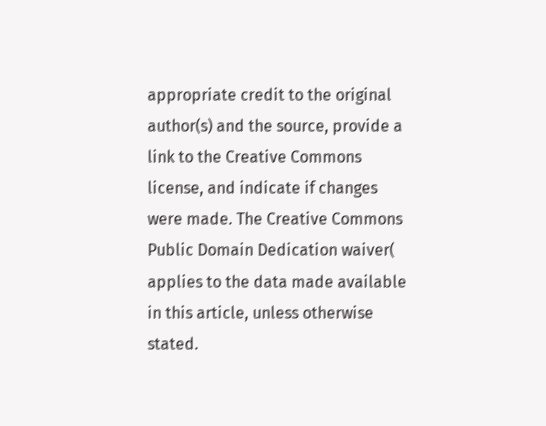appropriate credit to the original author(s) and the source, provide a link to the Creative Commons license, and indicate if changes were made. The Creative Commons Public Domain Dedication waiver( applies to the data made available in this article, unless otherwise stated.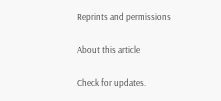Reprints and permissions

About this article

Check for updates.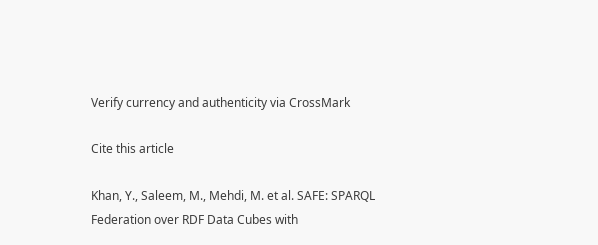Verify currency and authenticity via CrossMark

Cite this article

Khan, Y., Saleem, M., Mehdi, M. et al. SAFE: SPARQL Federation over RDF Data Cubes with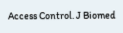Access Control. J Biomed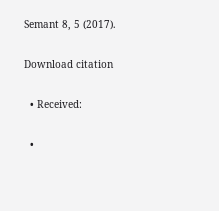Semant 8, 5 (2017).

Download citation

  • Received:

  •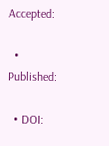Accepted:

  • Published:

  • DOI: